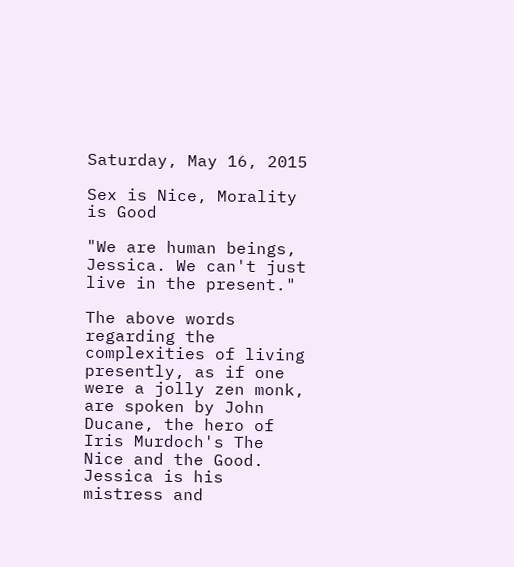Saturday, May 16, 2015

Sex is Nice, Morality is Good

"We are human beings, Jessica. We can't just live in the present."

The above words regarding the complexities of living presently, as if one were a jolly zen monk, are spoken by John Ducane, the hero of Iris Murdoch's The Nice and the Good. Jessica is his mistress and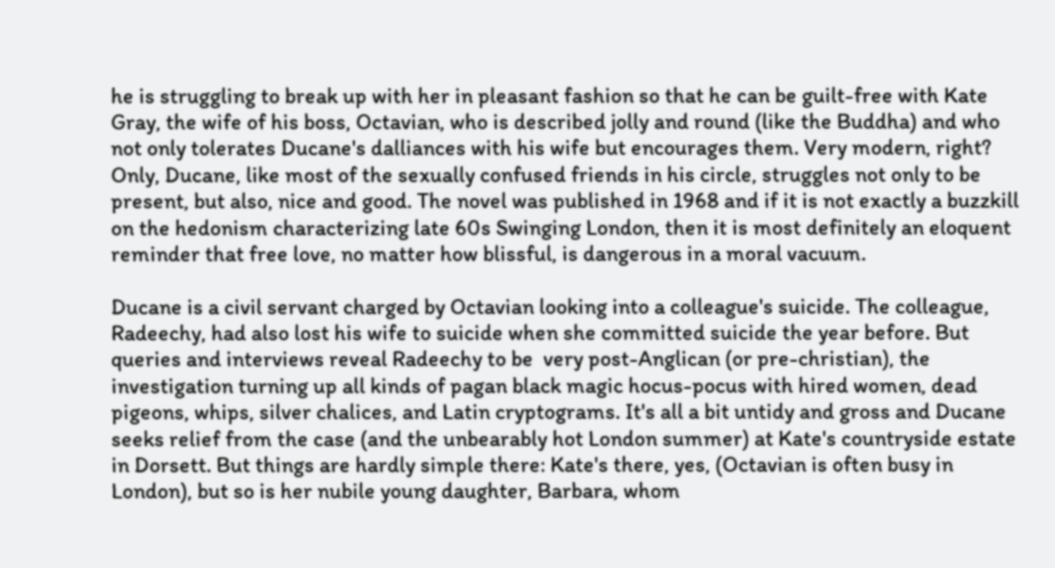he is struggling to break up with her in pleasant fashion so that he can be guilt-free with Kate Gray, the wife of his boss, Octavian, who is described jolly and round (like the Buddha) and who not only tolerates Ducane's dalliances with his wife but encourages them. Very modern, right? Only, Ducane, like most of the sexually confused friends in his circle, struggles not only to be present, but also, nice and good. The novel was published in 1968 and if it is not exactly a buzzkill on the hedonism characterizing late 60s Swinging London, then it is most definitely an eloquent reminder that free love, no matter how blissful, is dangerous in a moral vacuum.

Ducane is a civil servant charged by Octavian looking into a colleague's suicide. The colleague, Radeechy, had also lost his wife to suicide when she committed suicide the year before. But queries and interviews reveal Radeechy to be  very post-Anglican (or pre-christian), the investigation turning up all kinds of pagan black magic hocus-pocus with hired women, dead pigeons, whips, silver chalices, and Latin cryptograms. It's all a bit untidy and gross and Ducane seeks relief from the case (and the unbearably hot London summer) at Kate's countryside estate in Dorsett. But things are hardly simple there: Kate's there, yes, (Octavian is often busy in London), but so is her nubile young daughter, Barbara, whom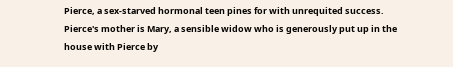Pierce, a sex-starved hormonal teen pines for with unrequited success. Pierce's mother is Mary, a sensible widow who is generously put up in the house with Pierce by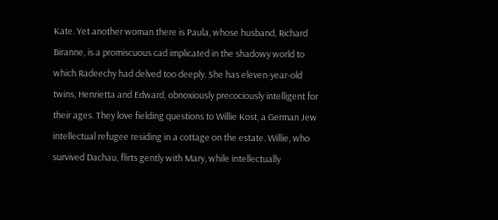Kate. Yet another woman there is Paula, whose husband, Richard Biranne, is a promiscuous cad implicated in the shadowy world to which Radeechy had delved too deeply. She has eleven-year-old twins, Henrietta and Edward, obnoxiously precociously intelligent for their ages. They love fielding questions to Willie Kost, a German Jew intellectual refugee residing in a cottage on the estate. Willie, who  survived Dachau, flirts gently with Mary, while intellectually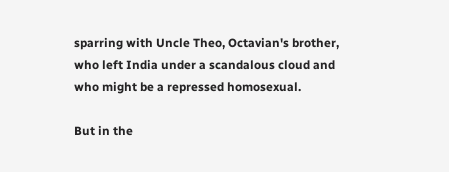sparring with Uncle Theo, Octavian's brother, who left India under a scandalous cloud and who might be a repressed homosexual.

But in the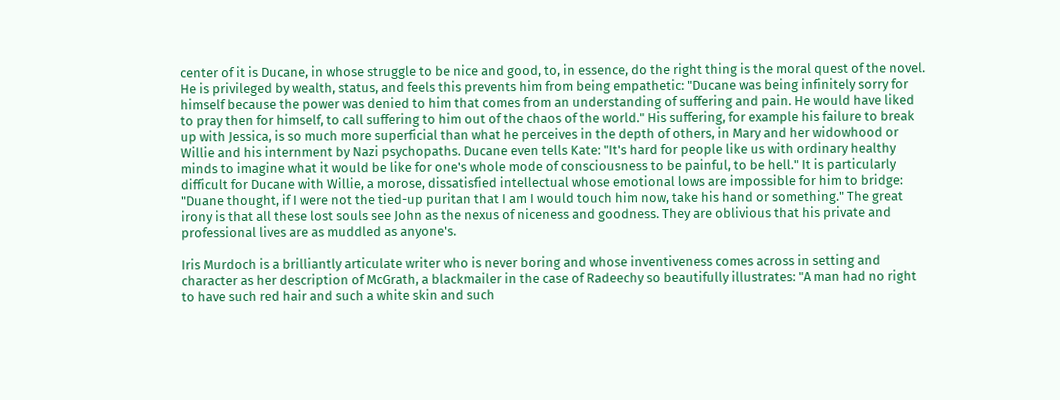center of it is Ducane, in whose struggle to be nice and good, to, in essence, do the right thing is the moral quest of the novel. He is privileged by wealth, status, and feels this prevents him from being empathetic: "Ducane was being infinitely sorry for himself because the power was denied to him that comes from an understanding of suffering and pain. He would have liked to pray then for himself, to call suffering to him out of the chaos of the world." His suffering, for example his failure to break up with Jessica, is so much more superficial than what he perceives in the depth of others, in Mary and her widowhood or Willie and his internment by Nazi psychopaths. Ducane even tells Kate: "It's hard for people like us with ordinary healthy minds to imagine what it would be like for one's whole mode of consciousness to be painful, to be hell." It is particularly difficult for Ducane with Willie, a morose, dissatisfied intellectual whose emotional lows are impossible for him to bridge: "Duane thought, if I were not the tied-up puritan that I am I would touch him now, take his hand or something." The great irony is that all these lost souls see John as the nexus of niceness and goodness. They are oblivious that his private and professional lives are as muddled as anyone's.

Iris Murdoch is a brilliantly articulate writer who is never boring and whose inventiveness comes across in setting and character as her description of McGrath, a blackmailer in the case of Radeechy so beautifully illustrates: "A man had no right to have such red hair and such a white skin and such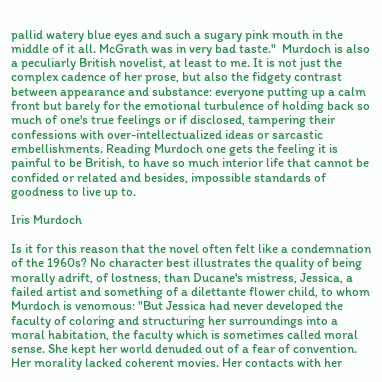pallid watery blue eyes and such a sugary pink mouth in the middle of it all. McGrath was in very bad taste."  Murdoch is also a peculiarly British novelist, at least to me. It is not just the complex cadence of her prose, but also the fidgety contrast between appearance and substance: everyone putting up a calm front but barely for the emotional turbulence of holding back so much of one's true feelings or if disclosed, tampering their confessions with over-intellectualized ideas or sarcastic embellishments. Reading Murdoch one gets the feeling it is painful to be British, to have so much interior life that cannot be confided or related and besides, impossible standards of goodness to live up to.

Iris Murdoch

Is it for this reason that the novel often felt like a condemnation of the 1960s? No character best illustrates the quality of being morally adrift, of lostness, than Ducane's mistress, Jessica, a failed artist and something of a dilettante flower child, to whom Murdoch is venomous: "But Jessica had never developed the faculty of coloring and structuring her surroundings into a moral habitation, the faculty which is sometimes called moral sense. She kept her world denuded out of a fear of convention. Her morality lacked coherent movies. Her contacts with her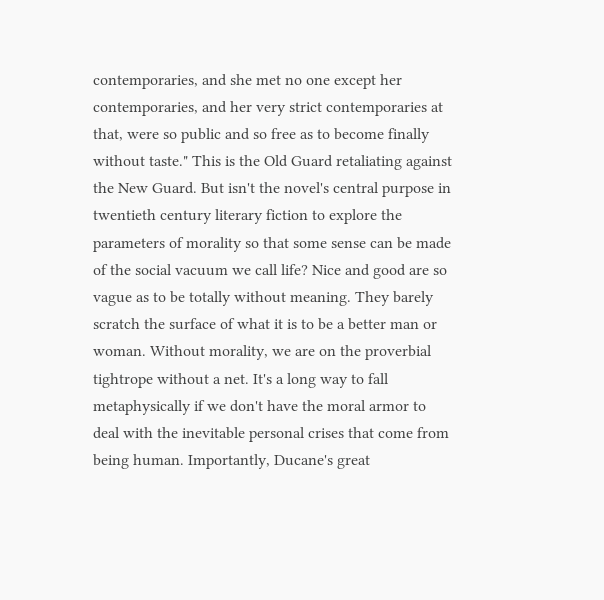contemporaries, and she met no one except her contemporaries, and her very strict contemporaries at that, were so public and so free as to become finally without taste." This is the Old Guard retaliating against the New Guard. But isn't the novel's central purpose in twentieth century literary fiction to explore the parameters of morality so that some sense can be made of the social vacuum we call life? Nice and good are so vague as to be totally without meaning. They barely scratch the surface of what it is to be a better man or woman. Without morality, we are on the proverbial tightrope without a net. It's a long way to fall metaphysically if we don't have the moral armor to deal with the inevitable personal crises that come from being human. Importantly, Ducane's great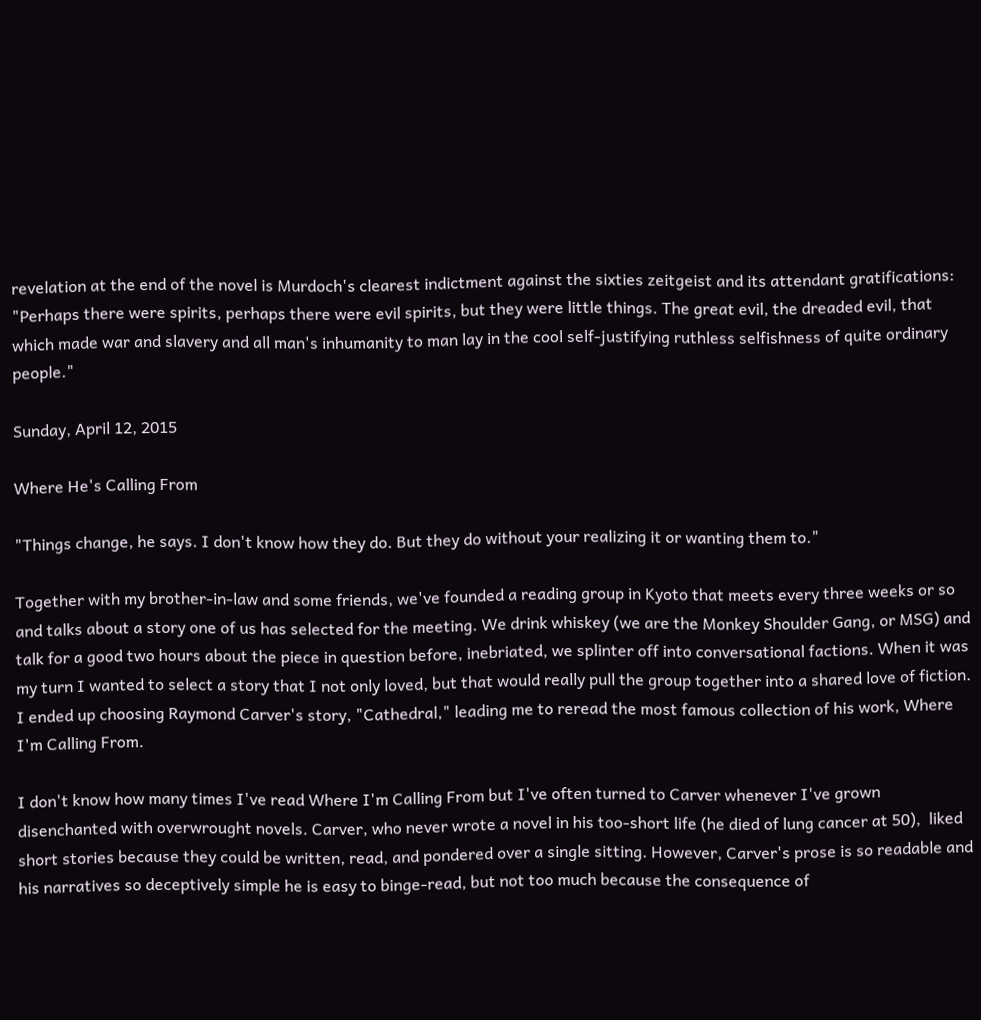revelation at the end of the novel is Murdoch's clearest indictment against the sixties zeitgeist and its attendant gratifications: "Perhaps there were spirits, perhaps there were evil spirits, but they were little things. The great evil, the dreaded evil, that which made war and slavery and all man's inhumanity to man lay in the cool self-justifying ruthless selfishness of quite ordinary people."

Sunday, April 12, 2015

Where He's Calling From

"Things change, he says. I don't know how they do. But they do without your realizing it or wanting them to."

Together with my brother-in-law and some friends, we've founded a reading group in Kyoto that meets every three weeks or so and talks about a story one of us has selected for the meeting. We drink whiskey (we are the Monkey Shoulder Gang, or MSG) and talk for a good two hours about the piece in question before, inebriated, we splinter off into conversational factions. When it was my turn I wanted to select a story that I not only loved, but that would really pull the group together into a shared love of fiction. I ended up choosing Raymond Carver's story, "Cathedral," leading me to reread the most famous collection of his work, Where I'm Calling From.

I don't know how many times I've read Where I'm Calling From but I've often turned to Carver whenever I've grown disenchanted with overwrought novels. Carver, who never wrote a novel in his too-short life (he died of lung cancer at 50),  liked short stories because they could be written, read, and pondered over a single sitting. However, Carver's prose is so readable and his narratives so deceptively simple he is easy to binge-read, but not too much because the consequence of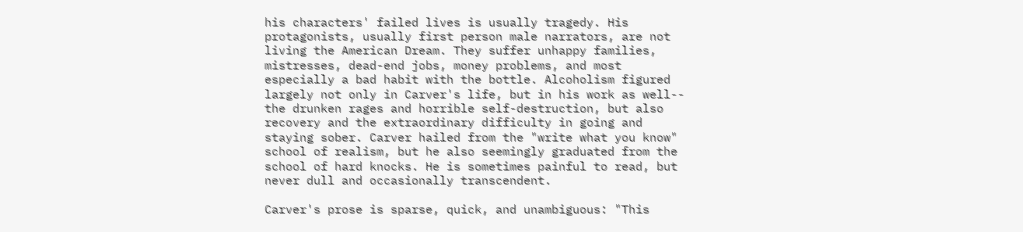his characters' failed lives is usually tragedy. His protagonists, usually first person male narrators, are not living the American Dream. They suffer unhappy families, mistresses, dead-end jobs, money problems, and most especially a bad habit with the bottle. Alcoholism figured largely not only in Carver's life, but in his work as well-- the drunken rages and horrible self-destruction, but also recovery and the extraordinary difficulty in going and staying sober. Carver hailed from the "write what you know" school of realism, but he also seemingly graduated from the school of hard knocks. He is sometimes painful to read, but never dull and occasionally transcendent.

Carver's prose is sparse, quick, and unambiguous: "This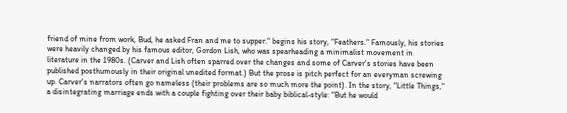friend of mine from work, Bud, he asked Fran and me to supper." begins his story, "Feathers." Famously, his stories were heavily changed by his famous editor, Gordon Lish, who was spearheading a minimalist movement in literature in the 1980s. (Carver and Lish often sparred over the changes and some of Carver's stories have been published posthumously in their original unedited format.) But the prose is pitch perfect for an everyman screwing up. Carver's narrators often go nameless (their problems are so much more the point). In the story, "Little Things," a disintegrating marriage ends with a couple fighting over their baby biblical-style: "But he would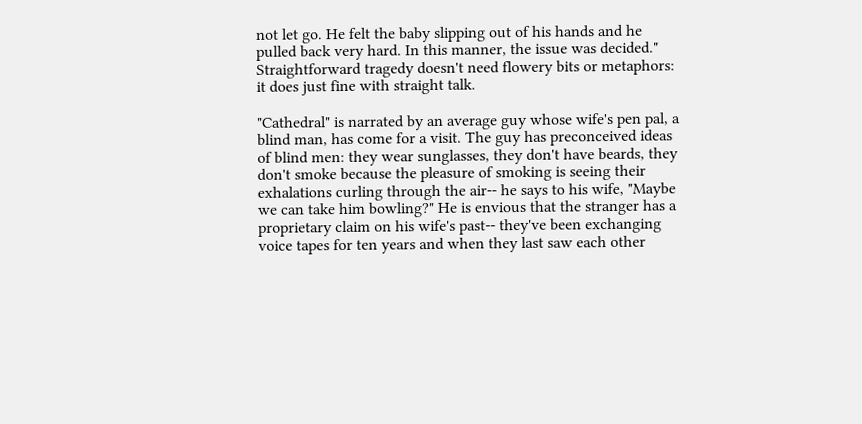not let go. He felt the baby slipping out of his hands and he pulled back very hard. In this manner, the issue was decided." Straightforward tragedy doesn't need flowery bits or metaphors: it does just fine with straight talk.

"Cathedral" is narrated by an average guy whose wife's pen pal, a blind man, has come for a visit. The guy has preconceived ideas of blind men: they wear sunglasses, they don't have beards, they don't smoke because the pleasure of smoking is seeing their exhalations curling through the air-- he says to his wife, "Maybe we can take him bowling?" He is envious that the stranger has a proprietary claim on his wife's past-- they've been exchanging voice tapes for ten years and when they last saw each other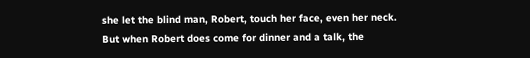she let the blind man, Robert, touch her face, even her neck. But when Robert does come for dinner and a talk, the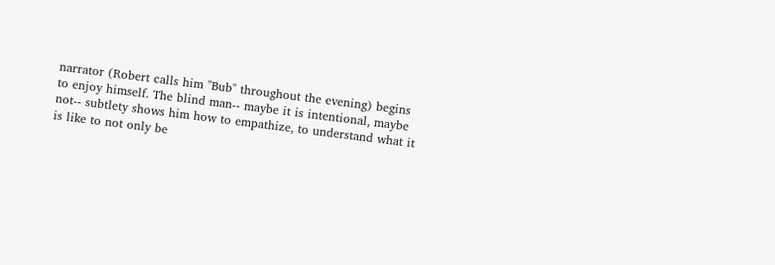narrator (Robert calls him "Bub" throughout the evening) begins to enjoy himself. The blind man-- maybe it is intentional, maybe not-- subtlety shows him how to empathize, to understand what it is like to not only be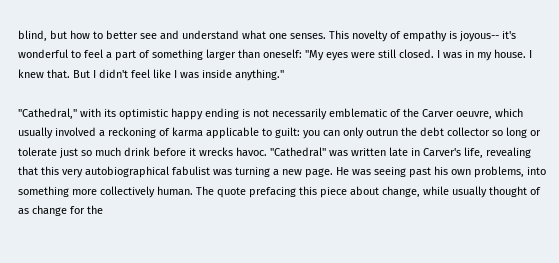blind, but how to better see and understand what one senses. This novelty of empathy is joyous-- it's wonderful to feel a part of something larger than oneself: "My eyes were still closed. I was in my house. I knew that. But I didn't feel like I was inside anything."

"Cathedral," with its optimistic happy ending is not necessarily emblematic of the Carver oeuvre, which usually involved a reckoning of karma applicable to guilt: you can only outrun the debt collector so long or tolerate just so much drink before it wrecks havoc. "Cathedral" was written late in Carver's life, revealing that this very autobiographical fabulist was turning a new page. He was seeing past his own problems, into something more collectively human. The quote prefacing this piece about change, while usually thought of as change for the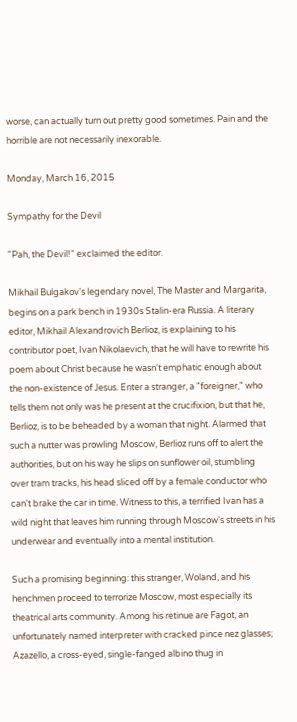worse, can actually turn out pretty good sometimes. Pain and the horrible are not necessarily inexorable.

Monday, March 16, 2015

Sympathy for the Devil

"Pah, the Devil!" exclaimed the editor.

Mikhail Bulgakov's legendary novel, The Master and Margarita, begins on a park bench in 1930s Stalin-era Russia. A literary editor, Mikhail Alexandrovich Berlioz, is explaining to his contributor poet, Ivan Nikolaevich, that he will have to rewrite his poem about Christ because he wasn't emphatic enough about the non-existence of Jesus. Enter a stranger, a "foreigner," who tells them not only was he present at the crucifixion, but that he, Berlioz, is to be beheaded by a woman that night. Alarmed that such a nutter was prowling Moscow, Berlioz runs off to alert the authorities, but on his way he slips on sunflower oil, stumbling over tram tracks, his head sliced off by a female conductor who can't brake the car in time. Witness to this, a terrified Ivan has a wild night that leaves him running through Moscow's streets in his underwear and eventually into a mental institution.

Such a promising beginning: this stranger, Woland, and his henchmen proceed to terrorize Moscow, most especially its theatrical arts community. Among his retinue are Fagot, an unfortunately named interpreter with cracked pince nez glasses; Azazello, a cross-eyed, single-fanged albino thug in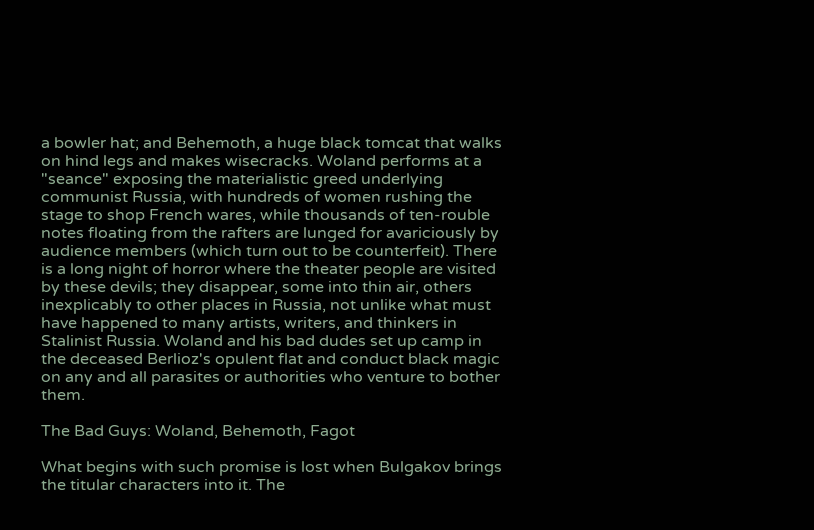a bowler hat; and Behemoth, a huge black tomcat that walks on hind legs and makes wisecracks. Woland performs at a "seance" exposing the materialistic greed underlying communist Russia, with hundreds of women rushing the stage to shop French wares, while thousands of ten-rouble notes floating from the rafters are lunged for avariciously by audience members (which turn out to be counterfeit). There is a long night of horror where the theater people are visited by these devils; they disappear, some into thin air, others inexplicably to other places in Russia, not unlike what must have happened to many artists, writers, and thinkers in Stalinist Russia. Woland and his bad dudes set up camp in the deceased Berlioz's opulent flat and conduct black magic on any and all parasites or authorities who venture to bother them.

The Bad Guys: Woland, Behemoth, Fagot

What begins with such promise is lost when Bulgakov brings the titular characters into it. The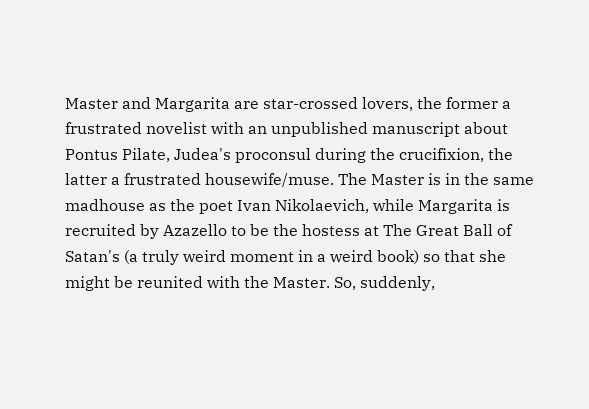Master and Margarita are star-crossed lovers, the former a frustrated novelist with an unpublished manuscript about Pontus Pilate, Judea's proconsul during the crucifixion, the latter a frustrated housewife/muse. The Master is in the same madhouse as the poet Ivan Nikolaevich, while Margarita is recruited by Azazello to be the hostess at The Great Ball of Satan's (a truly weird moment in a weird book) so that she might be reunited with the Master. So, suddenly,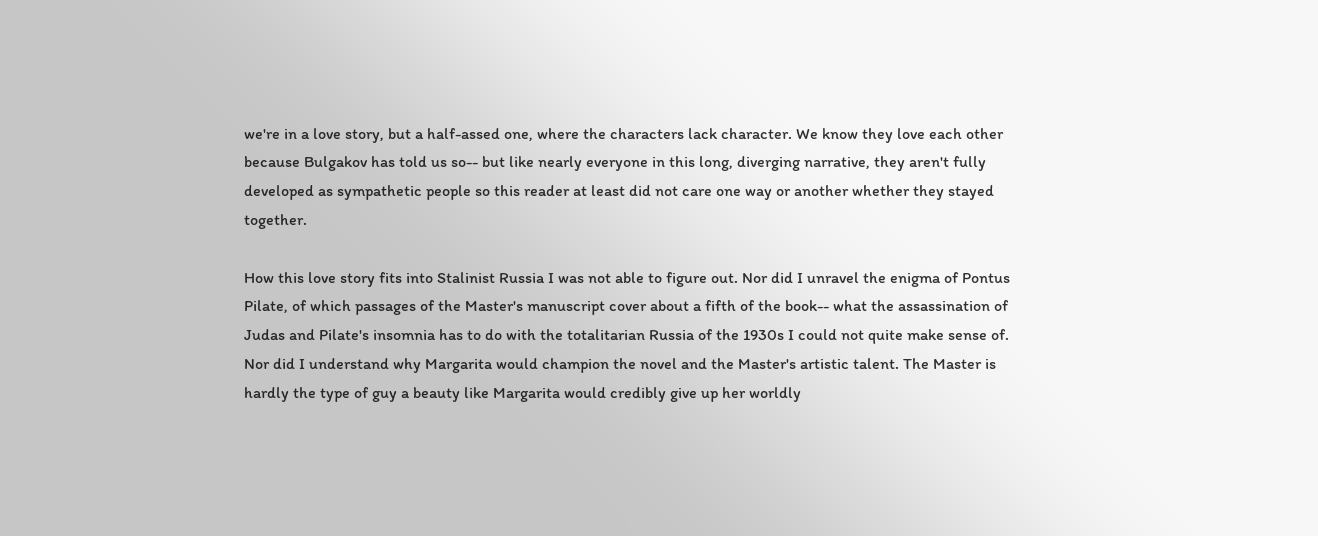we're in a love story, but a half-assed one, where the characters lack character. We know they love each other because Bulgakov has told us so-- but like nearly everyone in this long, diverging narrative, they aren't fully developed as sympathetic people so this reader at least did not care one way or another whether they stayed together.

How this love story fits into Stalinist Russia I was not able to figure out. Nor did I unravel the enigma of Pontus Pilate, of which passages of the Master's manuscript cover about a fifth of the book-- what the assassination of Judas and Pilate's insomnia has to do with the totalitarian Russia of the 1930s I could not quite make sense of. Nor did I understand why Margarita would champion the novel and the Master's artistic talent. The Master is hardly the type of guy a beauty like Margarita would credibly give up her worldly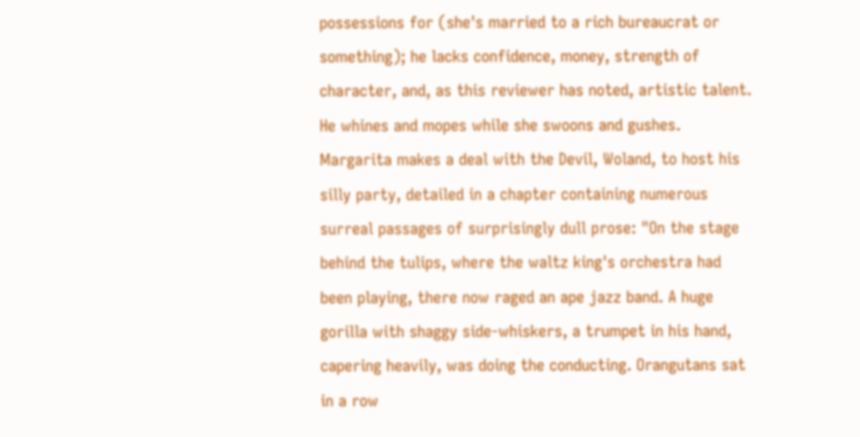possessions for (she's married to a rich bureaucrat or something); he lacks confidence, money, strength of character, and, as this reviewer has noted, artistic talent. He whines and mopes while she swoons and gushes. Margarita makes a deal with the Devil, Woland, to host his silly party, detailed in a chapter containing numerous surreal passages of surprisingly dull prose: "On the stage behind the tulips, where the waltz king's orchestra had been playing, there now raged an ape jazz band. A huge gorilla with shaggy side-whiskers, a trumpet in his hand, capering heavily, was doing the conducting. Orangutans sat in a row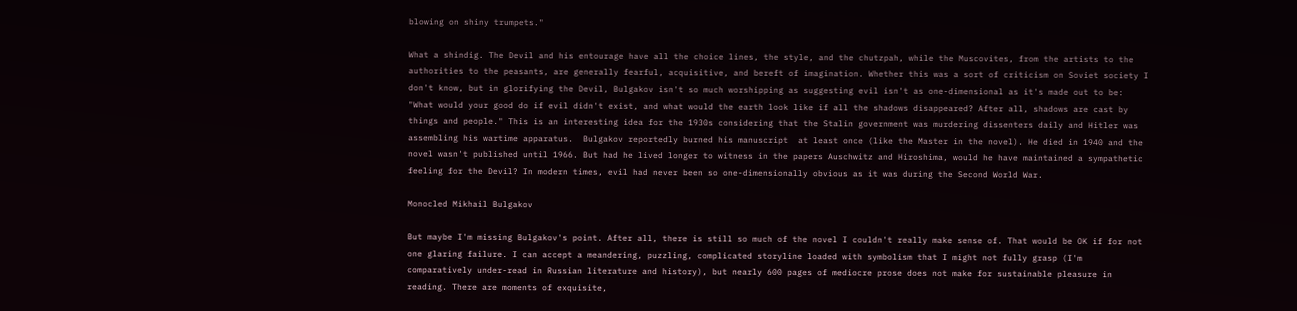blowing on shiny trumpets."

What a shindig. The Devil and his entourage have all the choice lines, the style, and the chutzpah, while the Muscovites, from the artists to the authorities to the peasants, are generally fearful, acquisitive, and bereft of imagination. Whether this was a sort of criticism on Soviet society I don't know, but in glorifying the Devil, Bulgakov isn't so much worshipping as suggesting evil isn't as one-dimensional as it's made out to be: "What would your good do if evil didn't exist, and what would the earth look like if all the shadows disappeared? After all, shadows are cast by things and people." This is an interesting idea for the 1930s considering that the Stalin government was murdering dissenters daily and Hitler was assembling his wartime apparatus.  Bulgakov reportedly burned his manuscript  at least once (like the Master in the novel). He died in 1940 and the novel wasn't published until 1966. But had he lived longer to witness in the papers Auschwitz and Hiroshima, would he have maintained a sympathetic feeling for the Devil? In modern times, evil had never been so one-dimensionally obvious as it was during the Second World War.

Monocled Mikhail Bulgakov

But maybe I'm missing Bulgakov's point. After all, there is still so much of the novel I couldn't really make sense of. That would be OK if for not one glaring failure. I can accept a meandering, puzzling, complicated storyline loaded with symbolism that I might not fully grasp (I'm comparatively under-read in Russian literature and history), but nearly 600 pages of mediocre prose does not make for sustainable pleasure in reading. There are moments of exquisite,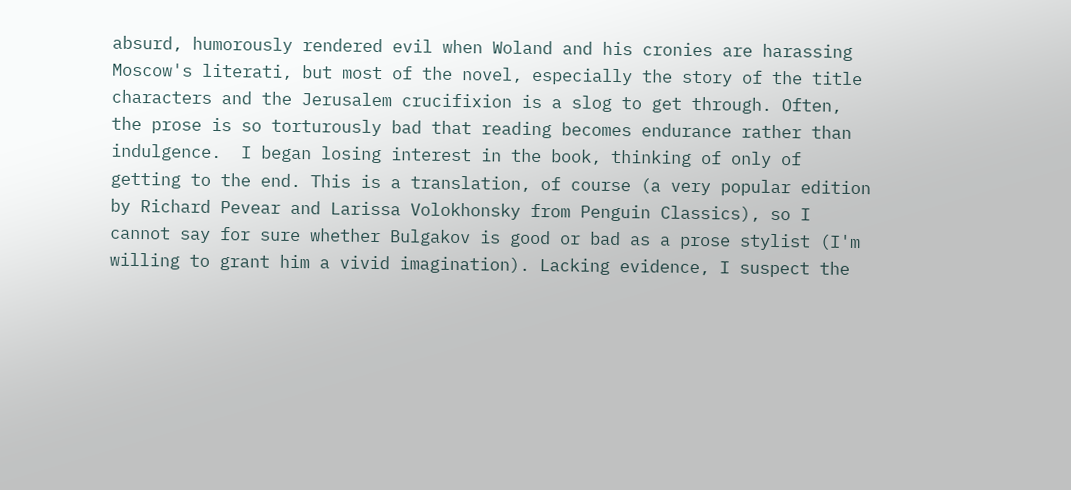absurd, humorously rendered evil when Woland and his cronies are harassing Moscow's literati, but most of the novel, especially the story of the title characters and the Jerusalem crucifixion is a slog to get through. Often, the prose is so torturously bad that reading becomes endurance rather than indulgence.  I began losing interest in the book, thinking of only of getting to the end. This is a translation, of course (a very popular edition by Richard Pevear and Larissa Volokhonsky from Penguin Classics), so I cannot say for sure whether Bulgakov is good or bad as a prose stylist (I'm willing to grant him a vivid imagination). Lacking evidence, I suspect the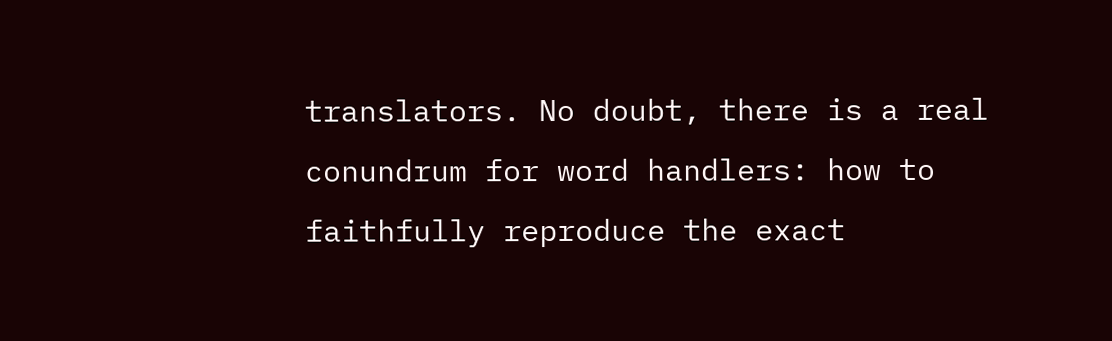translators. No doubt, there is a real conundrum for word handlers: how to faithfully reproduce the exact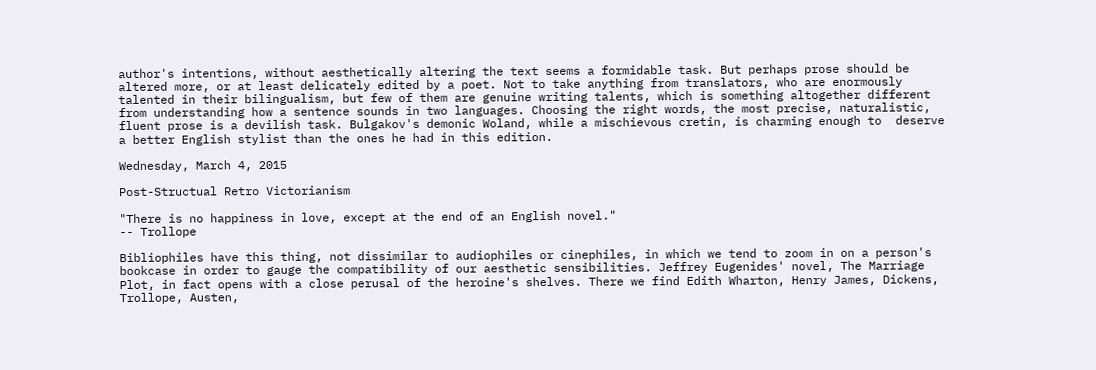author's intentions, without aesthetically altering the text seems a formidable task. But perhaps prose should be altered more, or at least delicately edited by a poet. Not to take anything from translators, who are enormously talented in their bilingualism, but few of them are genuine writing talents, which is something altogether different from understanding how a sentence sounds in two languages. Choosing the right words, the most precise, naturalistic, fluent prose is a devilish task. Bulgakov's demonic Woland, while a mischievous cretin, is charming enough to  deserve a better English stylist than the ones he had in this edition.

Wednesday, March 4, 2015

Post-Structual Retro Victorianism

"There is no happiness in love, except at the end of an English novel."
-- Trollope

Bibliophiles have this thing, not dissimilar to audiophiles or cinephiles, in which we tend to zoom in on a person's bookcase in order to gauge the compatibility of our aesthetic sensibilities. Jeffrey Eugenides' novel, The Marriage Plot, in fact opens with a close perusal of the heroine's shelves. There we find Edith Wharton, Henry James, Dickens, Trollope, Austen,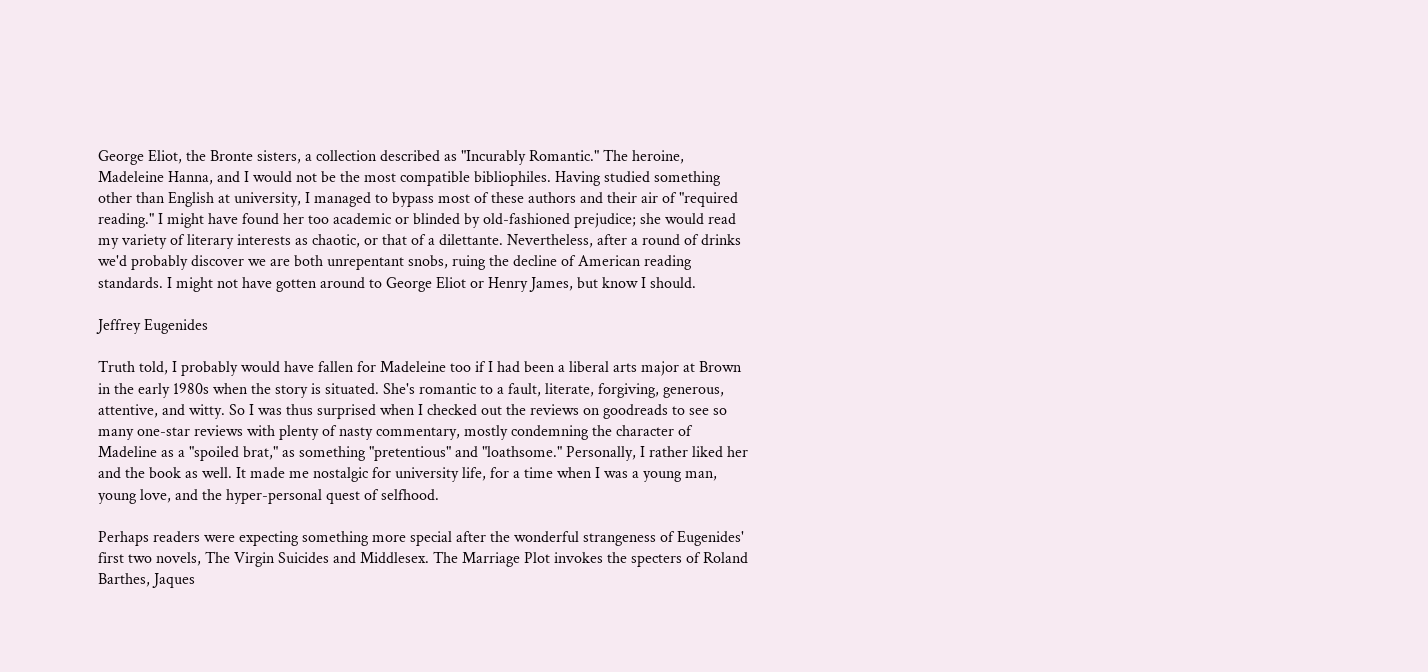George Eliot, the Bronte sisters, a collection described as "Incurably Romantic." The heroine, Madeleine Hanna, and I would not be the most compatible bibliophiles. Having studied something other than English at university, I managed to bypass most of these authors and their air of "required reading." I might have found her too academic or blinded by old-fashioned prejudice; she would read my variety of literary interests as chaotic, or that of a dilettante. Nevertheless, after a round of drinks we'd probably discover we are both unrepentant snobs, ruing the decline of American reading standards. I might not have gotten around to George Eliot or Henry James, but know I should.

Jeffrey Eugenides

Truth told, I probably would have fallen for Madeleine too if I had been a liberal arts major at Brown in the early 1980s when the story is situated. She's romantic to a fault, literate, forgiving, generous, attentive, and witty. So I was thus surprised when I checked out the reviews on goodreads to see so many one-star reviews with plenty of nasty commentary, mostly condemning the character of Madeline as a "spoiled brat," as something "pretentious" and "loathsome." Personally, I rather liked her and the book as well. It made me nostalgic for university life, for a time when I was a young man,  young love, and the hyper-personal quest of selfhood.

Perhaps readers were expecting something more special after the wonderful strangeness of Eugenides' first two novels, The Virgin Suicides and Middlesex. The Marriage Plot invokes the specters of Roland Barthes, Jaques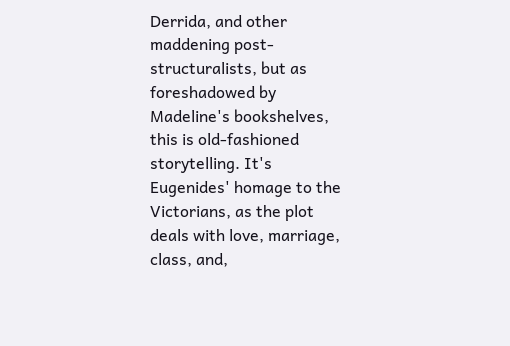Derrida, and other maddening post-structuralists, but as foreshadowed by Madeline's bookshelves, this is old-fashioned storytelling. It's Eugenides' homage to the Victorians, as the plot deals with love, marriage, class, and,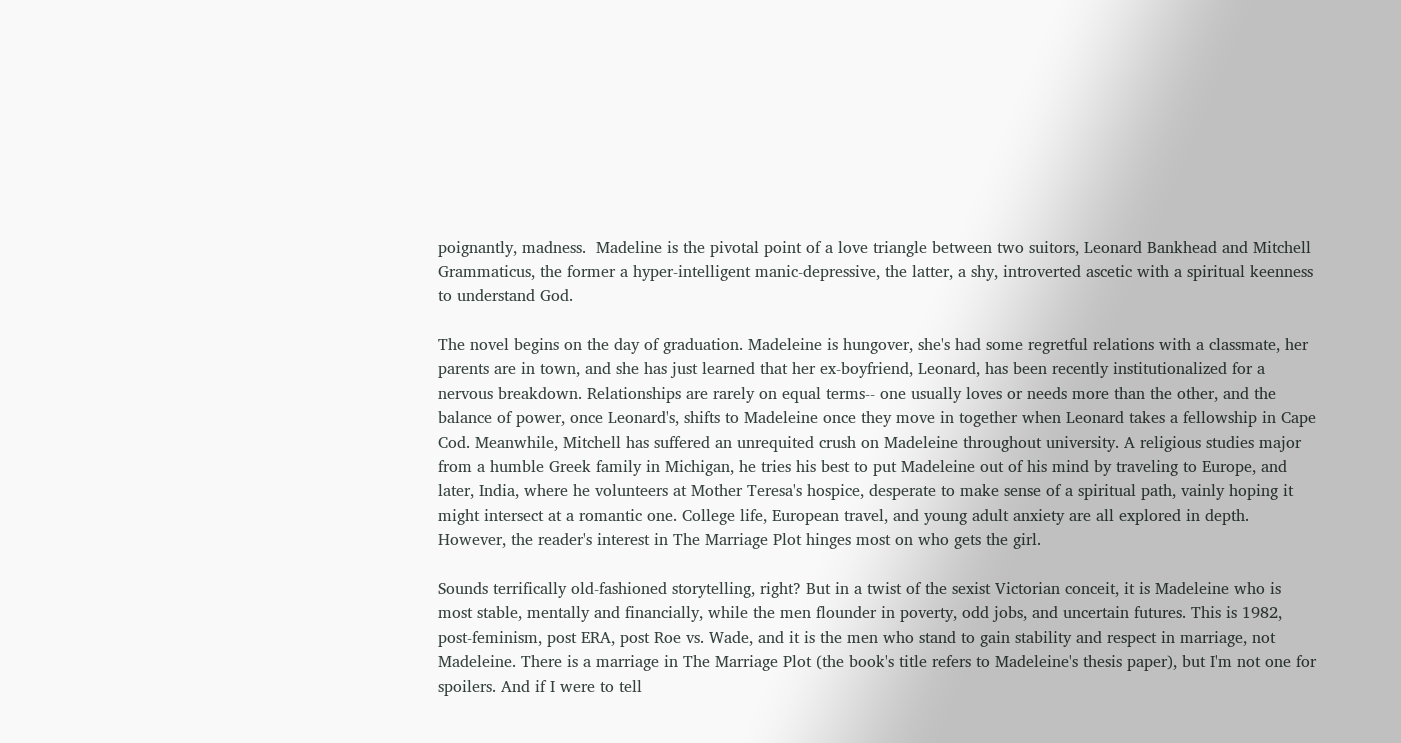poignantly, madness.  Madeline is the pivotal point of a love triangle between two suitors, Leonard Bankhead and Mitchell Grammaticus, the former a hyper-intelligent manic-depressive, the latter, a shy, introverted ascetic with a spiritual keenness to understand God.

The novel begins on the day of graduation. Madeleine is hungover, she's had some regretful relations with a classmate, her parents are in town, and she has just learned that her ex-boyfriend, Leonard, has been recently institutionalized for a nervous breakdown. Relationships are rarely on equal terms-- one usually loves or needs more than the other, and the balance of power, once Leonard's, shifts to Madeleine once they move in together when Leonard takes a fellowship in Cape Cod. Meanwhile, Mitchell has suffered an unrequited crush on Madeleine throughout university. A religious studies major from a humble Greek family in Michigan, he tries his best to put Madeleine out of his mind by traveling to Europe, and later, India, where he volunteers at Mother Teresa's hospice, desperate to make sense of a spiritual path, vainly hoping it might intersect at a romantic one. College life, European travel, and young adult anxiety are all explored in depth. However, the reader's interest in The Marriage Plot hinges most on who gets the girl.

Sounds terrifically old-fashioned storytelling, right? But in a twist of the sexist Victorian conceit, it is Madeleine who is most stable, mentally and financially, while the men flounder in poverty, odd jobs, and uncertain futures. This is 1982, post-feminism, post ERA, post Roe vs. Wade, and it is the men who stand to gain stability and respect in marriage, not Madeleine. There is a marriage in The Marriage Plot (the book's title refers to Madeleine's thesis paper), but I'm not one for spoilers. And if I were to tell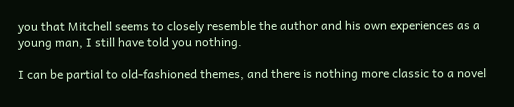you that Mitchell seems to closely resemble the author and his own experiences as a young man, I still have told you nothing.

I can be partial to old-fashioned themes, and there is nothing more classic to a novel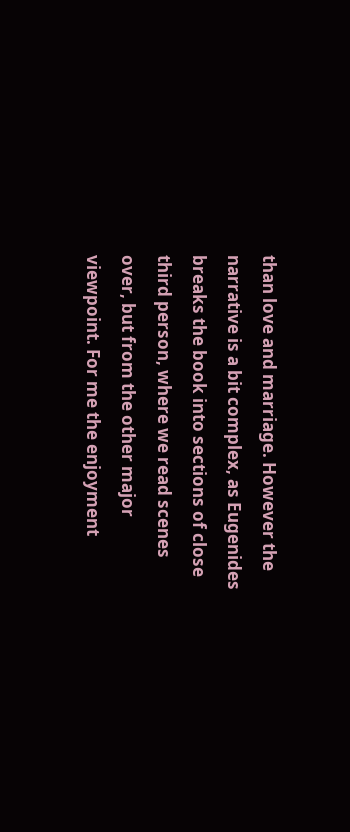than love and marriage. However the narrative is a bit complex, as Eugenides breaks the book into sections of close third person, where we read scenes over, but from the other major viewpoint. For me the enjoyment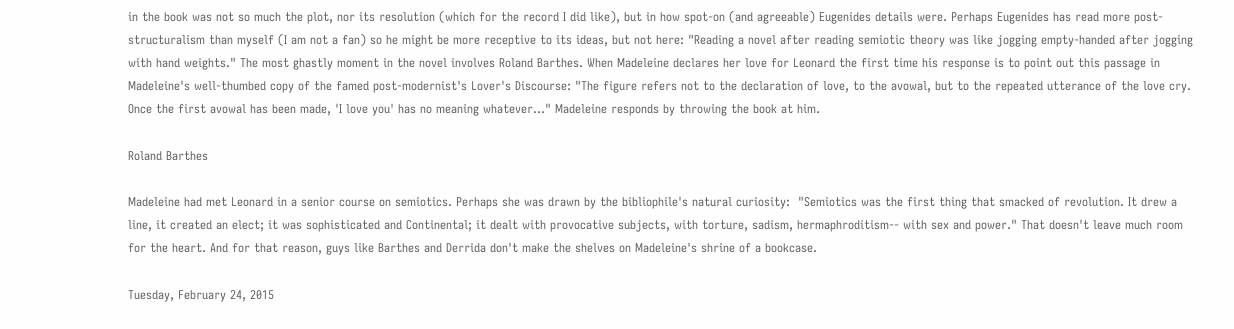in the book was not so much the plot, nor its resolution (which for the record I did like), but in how spot-on (and agreeable) Eugenides details were. Perhaps Eugenides has read more post-structuralism than myself (I am not a fan) so he might be more receptive to its ideas, but not here: "Reading a novel after reading semiotic theory was like jogging empty-handed after jogging with hand weights." The most ghastly moment in the novel involves Roland Barthes. When Madeleine declares her love for Leonard the first time his response is to point out this passage in Madeleine's well-thumbed copy of the famed post-modernist's Lover's Discourse: "The figure refers not to the declaration of love, to the avowal, but to the repeated utterance of the love cry. Once the first avowal has been made, 'I love you' has no meaning whatever..." Madeleine responds by throwing the book at him.

Roland Barthes

Madeleine had met Leonard in a senior course on semiotics. Perhaps she was drawn by the bibliophile's natural curiosity:  "Semiotics was the first thing that smacked of revolution. It drew a line, it created an elect; it was sophisticated and Continental; it dealt with provocative subjects, with torture, sadism, hermaphroditism-- with sex and power." That doesn't leave much room for the heart. And for that reason, guys like Barthes and Derrida don't make the shelves on Madeleine's shrine of a bookcase.

Tuesday, February 24, 2015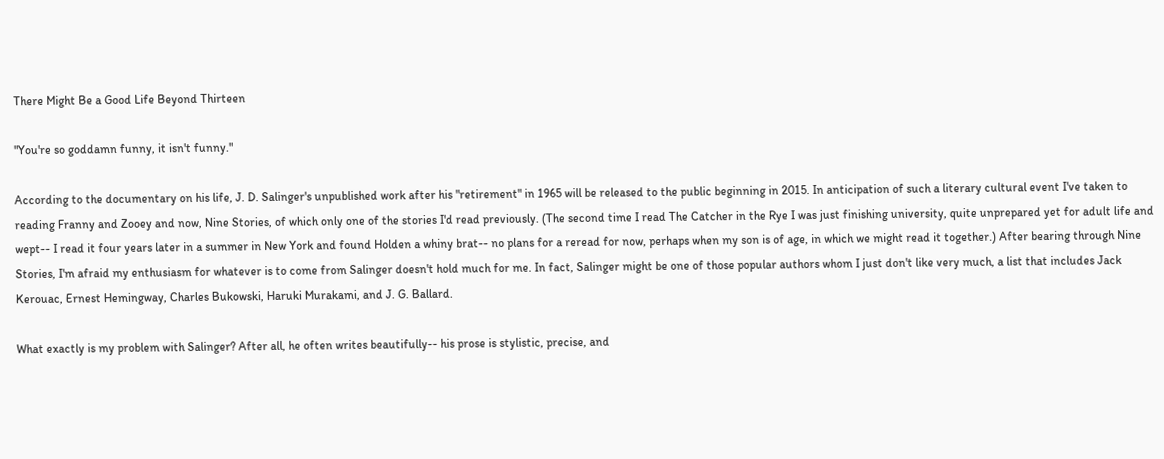There Might Be a Good Life Beyond Thirteen

"You're so goddamn funny, it isn't funny."

According to the documentary on his life, J. D. Salinger's unpublished work after his "retirement" in 1965 will be released to the public beginning in 2015. In anticipation of such a literary cultural event I've taken to reading Franny and Zooey and now, Nine Stories, of which only one of the stories I'd read previously. (The second time I read The Catcher in the Rye I was just finishing university, quite unprepared yet for adult life and wept-- I read it four years later in a summer in New York and found Holden a whiny brat-- no plans for a reread for now, perhaps when my son is of age, in which we might read it together.) After bearing through Nine Stories, I'm afraid my enthusiasm for whatever is to come from Salinger doesn't hold much for me. In fact, Salinger might be one of those popular authors whom I just don't like very much, a list that includes Jack Kerouac, Ernest Hemingway, Charles Bukowski, Haruki Murakami, and J. G. Ballard.

What exactly is my problem with Salinger? After all, he often writes beautifully-- his prose is stylistic, precise, and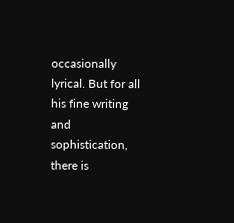occasionally lyrical. But for all his fine writing and sophistication, there is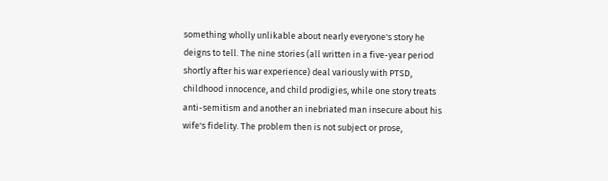something wholly unlikable about nearly everyone's story he deigns to tell. The nine stories (all written in a five-year period shortly after his war experience) deal variously with PTSD, childhood innocence, and child prodigies, while one story treats anti-semitism and another an inebriated man insecure about his wife's fidelity. The problem then is not subject or prose,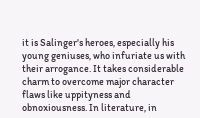it is Salinger's heroes, especially his young geniuses, who infuriate us with their arrogance. It takes considerable charm to overcome major character flaws like uppityness and obnoxiousness. In literature, in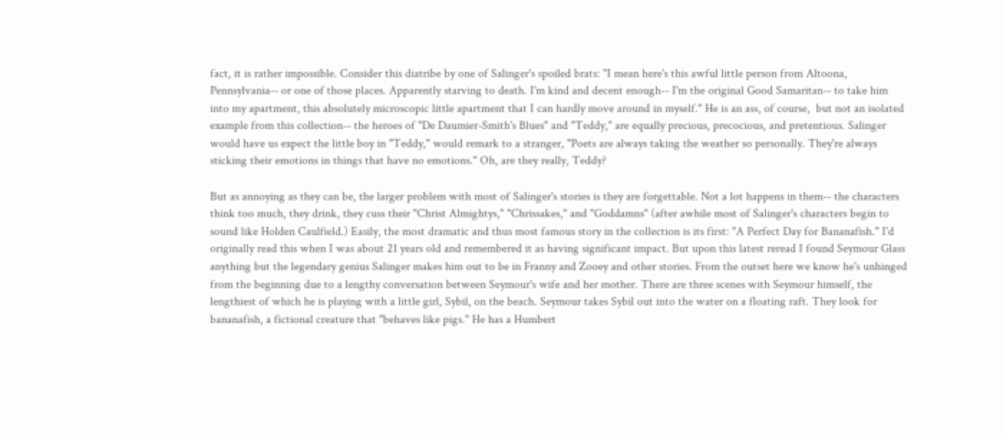fact, it is rather impossible. Consider this diatribe by one of Salinger's spoiled brats: "I mean here's this awful little person from Altoona, Pennsylvania-- or one of those places. Apparently starving to death. I'm kind and decent enough-- I'm the original Good Samaritan-- to take him into my apartment, this absolutely microscopic little apartment that I can hardly move around in myself." He is an ass, of course,  but not an isolated example from this collection-- the heroes of "De Daumier-Smith's Blues" and "Teddy," are equally precious, precocious, and pretentious. Salinger would have us expect the little boy in "Teddy," would remark to a stranger, "Poets are always taking the weather so personally. They're always sticking their emotions in things that have no emotions." Oh, are they really, Teddy?

But as annoying as they can be, the larger problem with most of Salinger's stories is they are forgettable. Not a lot happens in them-- the characters think too much, they drink, they cuss their "Christ Almightys," "Chrissakes," and "Goddamns" (after awhile most of Salinger's characters begin to sound like Holden Caulfield.) Easily, the most dramatic and thus most famous story in the collection is its first: "A Perfect Day for Bananafish." I'd originally read this when I was about 21 years old and remembered it as having significant impact. But upon this latest reread I found Seymour Glass anything but the legendary genius Salinger makes him out to be in Franny and Zooey and other stories. From the outset here we know he's unhinged from the beginning due to a lengthy conversation between Seymour's wife and her mother. There are three scenes with Seymour himself, the lengthiest of which he is playing with a little girl, Sybil, on the beach. Seymour takes Sybil out into the water on a floating raft. They look for bananafish, a fictional creature that "behaves like pigs." He has a Humbert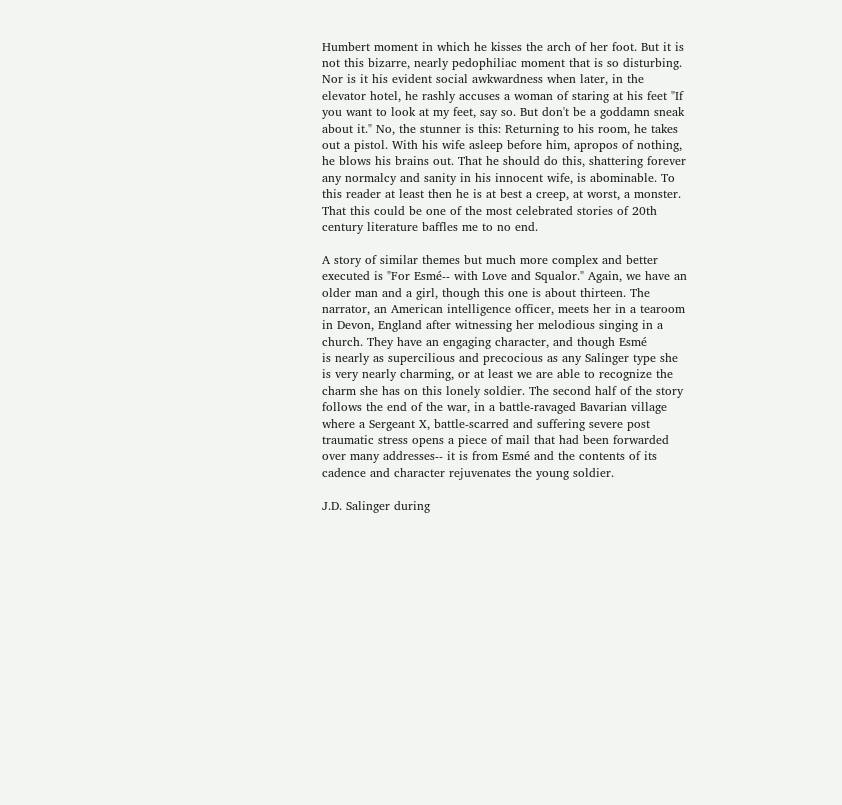Humbert moment in which he kisses the arch of her foot. But it is not this bizarre, nearly pedophiliac moment that is so disturbing. Nor is it his evident social awkwardness when later, in the elevator hotel, he rashly accuses a woman of staring at his feet "If you want to look at my feet, say so. But don't be a goddamn sneak about it." No, the stunner is this: Returning to his room, he takes out a pistol. With his wife asleep before him, apropos of nothing, he blows his brains out. That he should do this, shattering forever any normalcy and sanity in his innocent wife, is abominable. To this reader at least then he is at best a creep, at worst, a monster. That this could be one of the most celebrated stories of 20th century literature baffles me to no end.

A story of similar themes but much more complex and better executed is "For Esmé-- with Love and Squalor." Again, we have an older man and a girl, though this one is about thirteen. The narrator, an American intelligence officer, meets her in a tearoom in Devon, England after witnessing her melodious singing in a church. They have an engaging character, and though Esmé
is nearly as supercilious and precocious as any Salinger type she is very nearly charming, or at least we are able to recognize the charm she has on this lonely soldier. The second half of the story follows the end of the war, in a battle-ravaged Bavarian village where a Sergeant X, battle-scarred and suffering severe post traumatic stress opens a piece of mail that had been forwarded over many addresses-- it is from Esmé and the contents of its cadence and character rejuvenates the young soldier.

J.D. Salinger during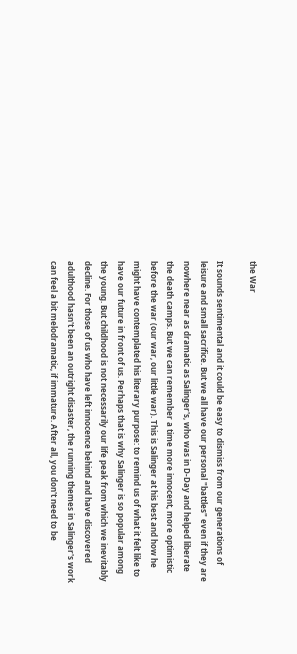the War

It sounds sentimental and it could be easy to dismiss from our generations of leisure and small sacrifice. But we all have our personal "battles" even if they are nowhere near as dramatic as Salinger's, who was in D-Day and helped liberate the death camps. But we can remember a time more innocent, more optimistic before the war (our war, our little war). This is Salinger at his best and how he might have contemplated his literary purpose: to remind us of what it felt like to have our future in front of us. Perhaps that is why Salinger is so popular among the young. But childhood is not necessarily our life peak from which we inevitably decline. For those of us who have left innocence behind and have discovered adulthood hasn't been an outright disaster, the running themes in Salinger's work can feel a bit melodramatic, if immature. After all, you don't need to be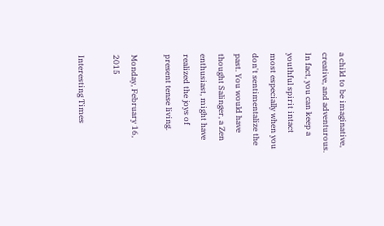a child to be imaginative, creative, and adventurous. In fact, you can keep a youthful spirit intact most especially when you don't sentimentalize the past. You would have thought Salinger, a Zen enthusiast, might have realized the joys of present tense living.

Monday, February 16, 2015

Interesting Times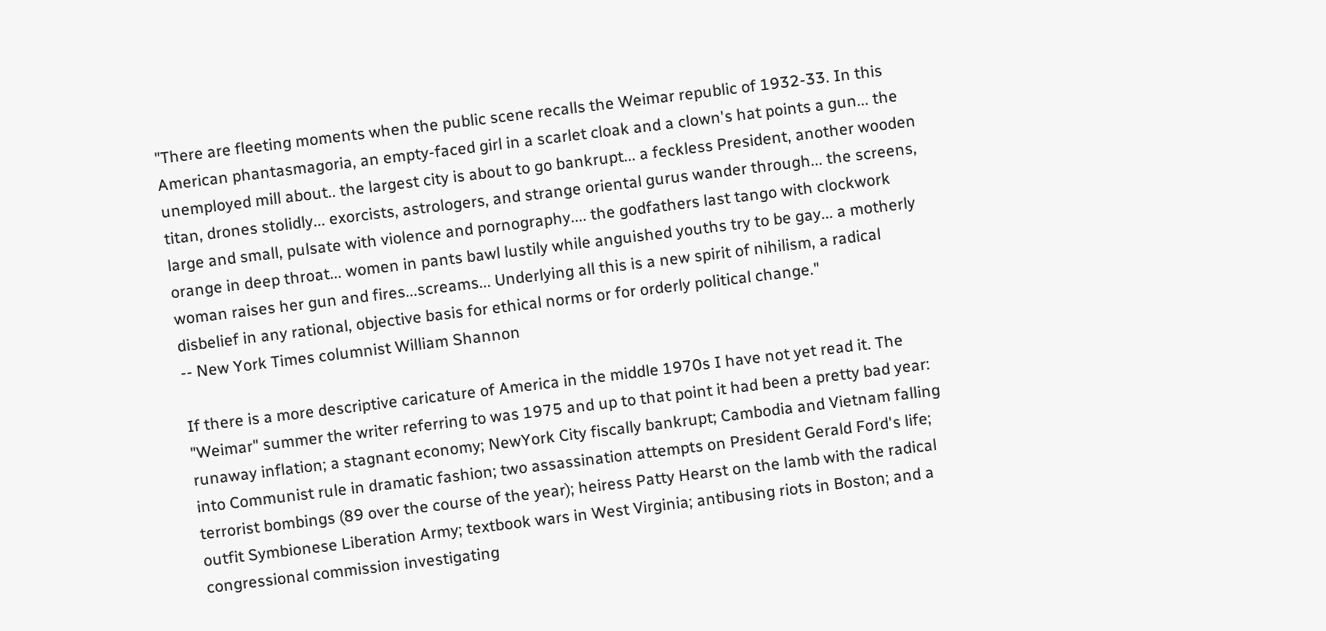"There are fleeting moments when the public scene recalls the Weimar republic of 1932-33. In this American phantasmagoria, an empty-faced girl in a scarlet cloak and a clown's hat points a gun... the unemployed mill about.. the largest city is about to go bankrupt... a feckless President, another wooden titan, drones stolidly... exorcists, astrologers, and strange oriental gurus wander through... the screens, large and small, pulsate with violence and pornography.... the godfathers last tango with clockwork orange in deep throat... women in pants bawl lustily while anguished youths try to be gay... a motherly woman raises her gun and fires...screams... Underlying all this is a new spirit of nihilism, a radical disbelief in any rational, objective basis for ethical norms or for orderly political change."
-- New York Times columnist William Shannon

If there is a more descriptive caricature of America in the middle 1970s I have not yet read it. The "Weimar" summer the writer referring to was 1975 and up to that point it had been a pretty bad year: runaway inflation; a stagnant economy; NewYork City fiscally bankrupt; Cambodia and Vietnam falling into Communist rule in dramatic fashion; two assassination attempts on President Gerald Ford's life; terrorist bombings (89 over the course of the year); heiress Patty Hearst on the lamb with the radical outfit Symbionese Liberation Army; textbook wars in West Virginia; antibusing riots in Boston; and a congressional commission investigating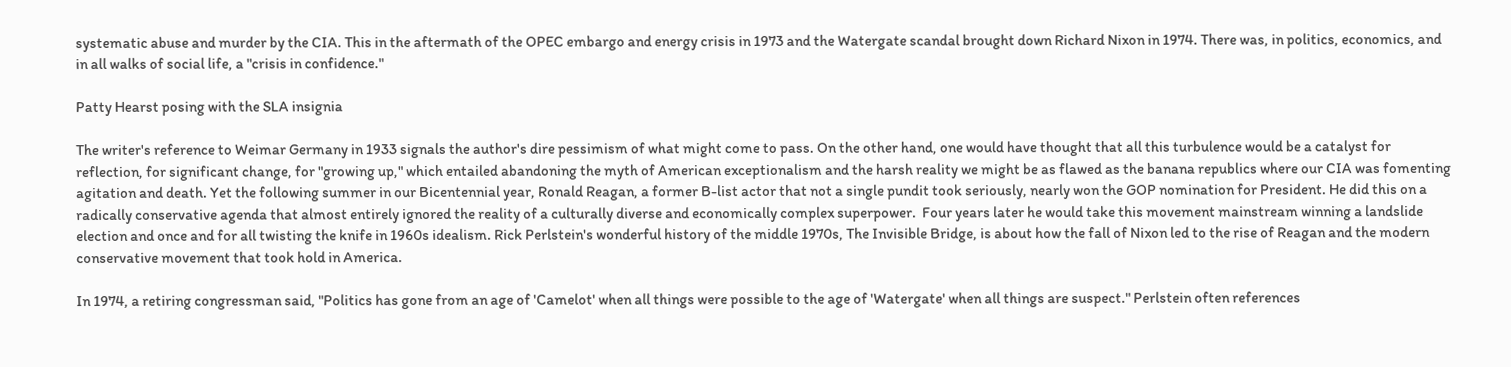systematic abuse and murder by the CIA. This in the aftermath of the OPEC embargo and energy crisis in 1973 and the Watergate scandal brought down Richard Nixon in 1974. There was, in politics, economics, and in all walks of social life, a "crisis in confidence."

Patty Hearst posing with the SLA insignia

The writer's reference to Weimar Germany in 1933 signals the author's dire pessimism of what might come to pass. On the other hand, one would have thought that all this turbulence would be a catalyst for reflection, for significant change, for "growing up," which entailed abandoning the myth of American exceptionalism and the harsh reality we might be as flawed as the banana republics where our CIA was fomenting agitation and death. Yet the following summer in our Bicentennial year, Ronald Reagan, a former B-list actor that not a single pundit took seriously, nearly won the GOP nomination for President. He did this on a radically conservative agenda that almost entirely ignored the reality of a culturally diverse and economically complex superpower.  Four years later he would take this movement mainstream winning a landslide election and once and for all twisting the knife in 1960s idealism. Rick Perlstein's wonderful history of the middle 1970s, The Invisible Bridge, is about how the fall of Nixon led to the rise of Reagan and the modern conservative movement that took hold in America.

In 1974, a retiring congressman said, "Politics has gone from an age of 'Camelot' when all things were possible to the age of 'Watergate' when all things are suspect." Perlstein often references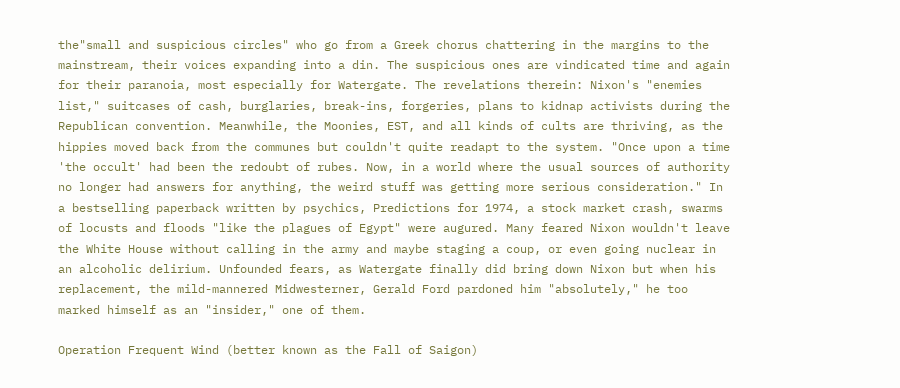the"small and suspicious circles" who go from a Greek chorus chattering in the margins to the mainstream, their voices expanding into a din. The suspicious ones are vindicated time and again for their paranoia, most especially for Watergate. The revelations therein: Nixon's "enemies list," suitcases of cash, burglaries, break-ins, forgeries, plans to kidnap activists during the Republican convention. Meanwhile, the Moonies, EST, and all kinds of cults are thriving, as the hippies moved back from the communes but couldn't quite readapt to the system. "Once upon a time 'the occult' had been the redoubt of rubes. Now, in a world where the usual sources of authority no longer had answers for anything, the weird stuff was getting more serious consideration." In a bestselling paperback written by psychics, Predictions for 1974, a stock market crash, swarms of locusts and floods "like the plagues of Egypt" were augured. Many feared Nixon wouldn't leave the White House without calling in the army and maybe staging a coup, or even going nuclear in an alcoholic delirium. Unfounded fears, as Watergate finally did bring down Nixon but when his replacement, the mild-mannered Midwesterner, Gerald Ford pardoned him "absolutely," he too marked himself as an "insider," one of them.

Operation Frequent Wind (better known as the Fall of Saigon)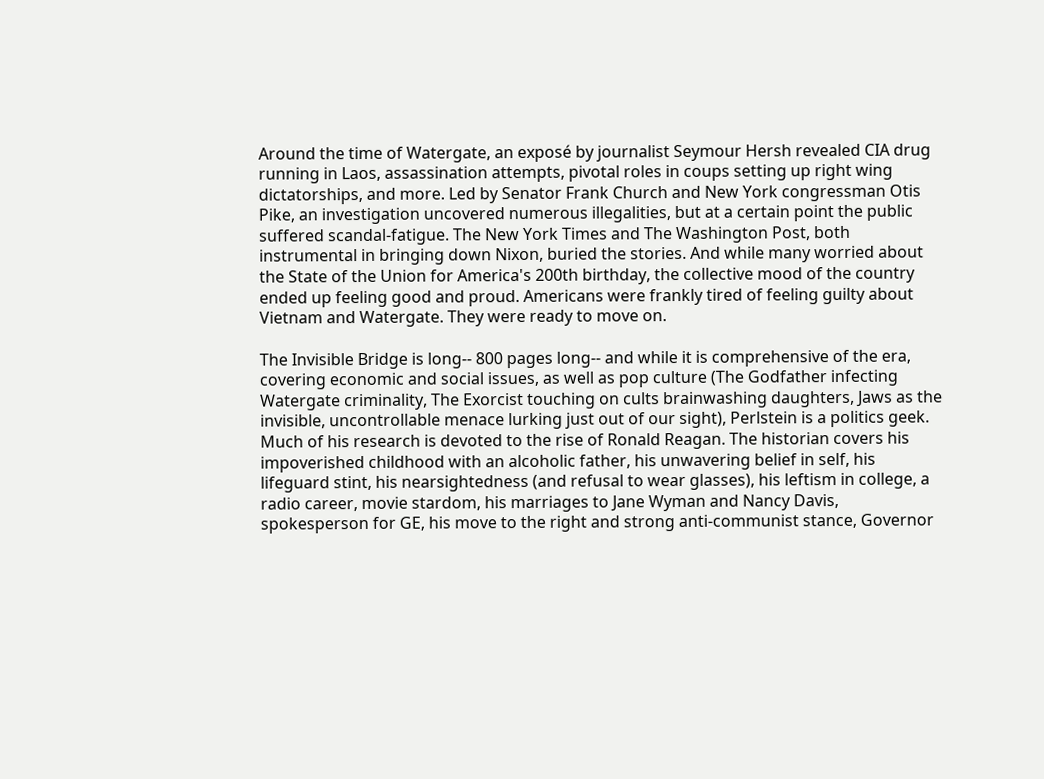Around the time of Watergate, an exposé by journalist Seymour Hersh revealed CIA drug running in Laos, assassination attempts, pivotal roles in coups setting up right wing dictatorships, and more. Led by Senator Frank Church and New York congressman Otis Pike, an investigation uncovered numerous illegalities, but at a certain point the public suffered scandal-fatigue. The New York Times and The Washington Post, both instrumental in bringing down Nixon, buried the stories. And while many worried about the State of the Union for America's 200th birthday, the collective mood of the country ended up feeling good and proud. Americans were frankly tired of feeling guilty about Vietnam and Watergate. They were ready to move on.

The Invisible Bridge is long-- 800 pages long-- and while it is comprehensive of the era, covering economic and social issues, as well as pop culture (The Godfather infecting Watergate criminality, The Exorcist touching on cults brainwashing daughters, Jaws as the invisible, uncontrollable menace lurking just out of our sight), Perlstein is a politics geek. Much of his research is devoted to the rise of Ronald Reagan. The historian covers his impoverished childhood with an alcoholic father, his unwavering belief in self, his lifeguard stint, his nearsightedness (and refusal to wear glasses), his leftism in college, a radio career, movie stardom, his marriages to Jane Wyman and Nancy Davis, spokesperson for GE, his move to the right and strong anti-communist stance, Governor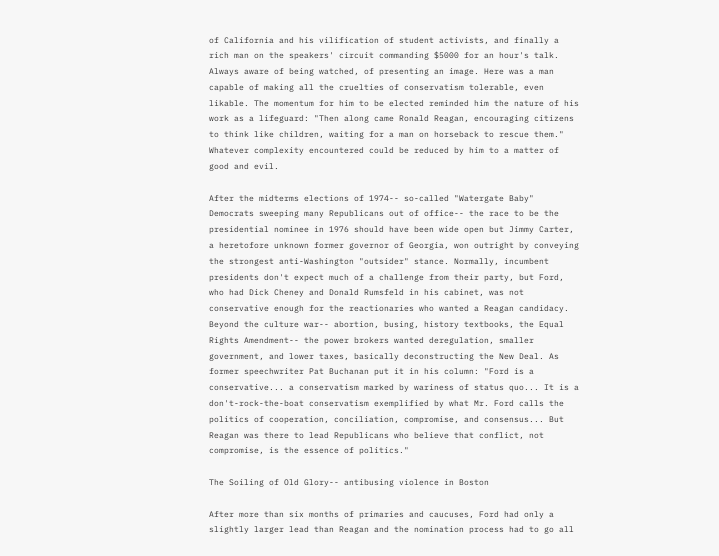of California and his vilification of student activists, and finally a rich man on the speakers' circuit commanding $5000 for an hour's talk. Always aware of being watched, of presenting an image. Here was a man capable of making all the cruelties of conservatism tolerable, even likable. The momentum for him to be elected reminded him the nature of his work as a lifeguard: "Then along came Ronald Reagan, encouraging citizens to think like children, waiting for a man on horseback to rescue them." Whatever complexity encountered could be reduced by him to a matter of good and evil.

After the midterms elections of 1974-- so-called "Watergate Baby" Democrats sweeping many Republicans out of office-- the race to be the presidential nominee in 1976 should have been wide open but Jimmy Carter, a heretofore unknown former governor of Georgia, won outright by conveying the strongest anti-Washington "outsider" stance. Normally, incumbent presidents don't expect much of a challenge from their party, but Ford, who had Dick Cheney and Donald Rumsfeld in his cabinet, was not conservative enough for the reactionaries who wanted a Reagan candidacy. Beyond the culture war-- abortion, busing, history textbooks, the Equal Rights Amendment-- the power brokers wanted deregulation, smaller government, and lower taxes, basically deconstructing the New Deal. As former speechwriter Pat Buchanan put it in his column: "Ford is a conservative... a conservatism marked by wariness of status quo... It is a don't-rock-the-boat conservatism exemplified by what Mr. Ford calls the politics of cooperation, conciliation, compromise, and consensus... But Reagan was there to lead Republicans who believe that conflict, not compromise, is the essence of politics."

The Soiling of Old Glory-- antibusing violence in Boston

After more than six months of primaries and caucuses, Ford had only a slightly larger lead than Reagan and the nomination process had to go all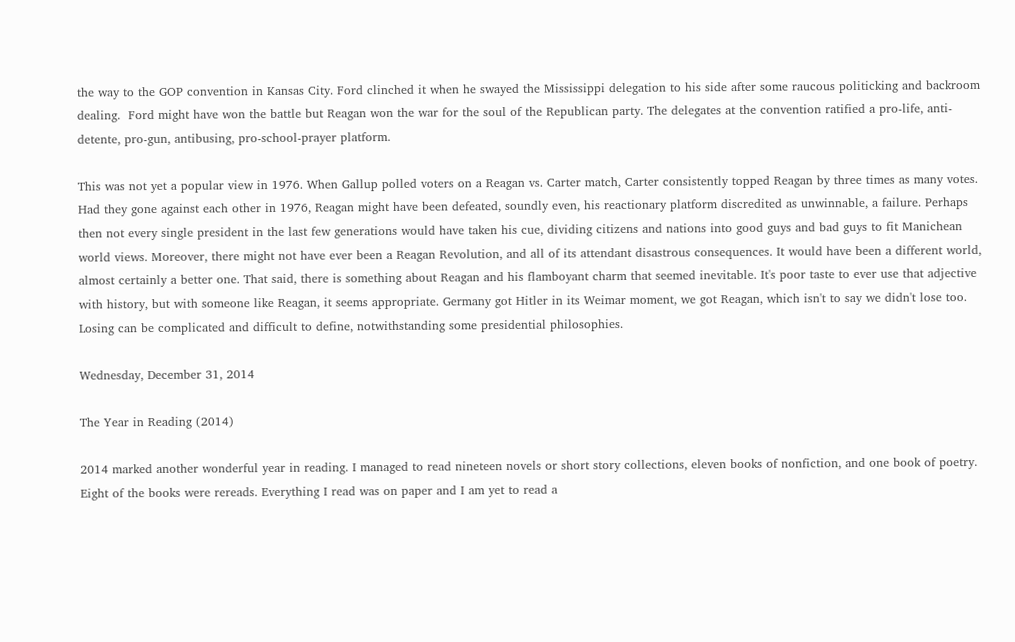the way to the GOP convention in Kansas City. Ford clinched it when he swayed the Mississippi delegation to his side after some raucous politicking and backroom dealing.  Ford might have won the battle but Reagan won the war for the soul of the Republican party. The delegates at the convention ratified a pro-life, anti-detente, pro-gun, antibusing, pro-school-prayer platform.

This was not yet a popular view in 1976. When Gallup polled voters on a Reagan vs. Carter match, Carter consistently topped Reagan by three times as many votes. Had they gone against each other in 1976, Reagan might have been defeated, soundly even, his reactionary platform discredited as unwinnable, a failure. Perhaps then not every single president in the last few generations would have taken his cue, dividing citizens and nations into good guys and bad guys to fit Manichean world views. Moreover, there might not have ever been a Reagan Revolution, and all of its attendant disastrous consequences. It would have been a different world, almost certainly a better one. That said, there is something about Reagan and his flamboyant charm that seemed inevitable. It's poor taste to ever use that adjective with history, but with someone like Reagan, it seems appropriate. Germany got Hitler in its Weimar moment, we got Reagan, which isn't to say we didn't lose too. Losing can be complicated and difficult to define, notwithstanding some presidential philosophies.

Wednesday, December 31, 2014

The Year in Reading (2014)

2014 marked another wonderful year in reading. I managed to read nineteen novels or short story collections, eleven books of nonfiction, and one book of poetry. Eight of the books were rereads. Everything I read was on paper and I am yet to read a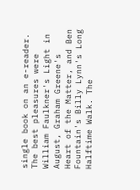single book on an e-reader. The best pleasures were William Faulkner's Light in August, Graham Greene's Heart of the Matter, and Ben Fountain's Billy Lynn's Long Halftime Walk. The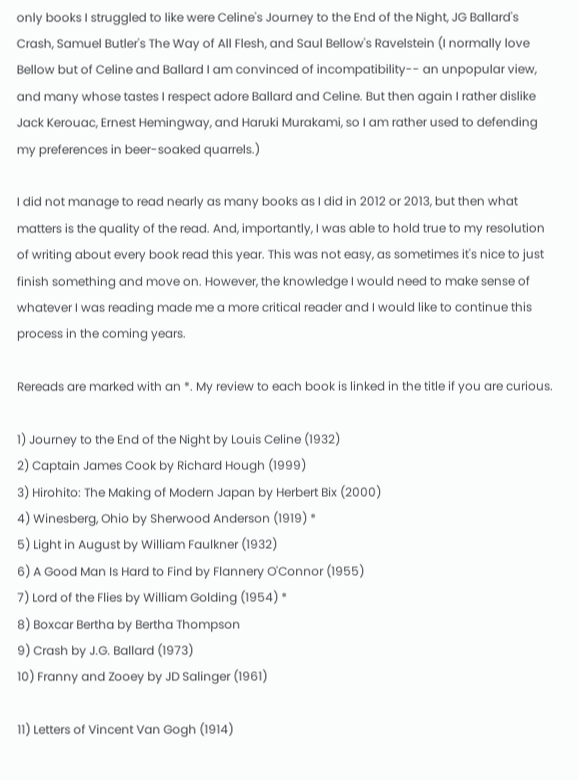only books I struggled to like were Celine's Journey to the End of the Night, JG Ballard's Crash, Samuel Butler's The Way of All Flesh, and Saul Bellow's Ravelstein (I normally love Bellow but of Celine and Ballard I am convinced of incompatibility-- an unpopular view, and many whose tastes I respect adore Ballard and Celine. But then again I rather dislike Jack Kerouac, Ernest Hemingway, and Haruki Murakami, so I am rather used to defending my preferences in beer-soaked quarrels.)

I did not manage to read nearly as many books as I did in 2012 or 2013, but then what matters is the quality of the read. And, importantly, I was able to hold true to my resolution of writing about every book read this year. This was not easy, as sometimes it's nice to just finish something and move on. However, the knowledge I would need to make sense of whatever I was reading made me a more critical reader and I would like to continue this process in the coming years.

Rereads are marked with an *. My review to each book is linked in the title if you are curious.

1) Journey to the End of the Night by Louis Celine (1932)
2) Captain James Cook by Richard Hough (1999)
3) Hirohito: The Making of Modern Japan by Herbert Bix (2000)
4) Winesberg, Ohio by Sherwood Anderson (1919) *
5) Light in August by William Faulkner (1932)
6) A Good Man Is Hard to Find by Flannery O'Connor (1955)
7) Lord of the Flies by William Golding (1954) *
8) Boxcar Bertha by Bertha Thompson
9) Crash by J.G. Ballard (1973)
10) Franny and Zooey by JD Salinger (1961)

11) Letters of Vincent Van Gogh (1914)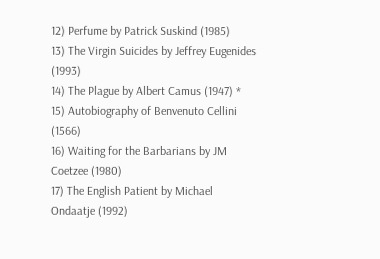12) Perfume by Patrick Suskind (1985)
13) The Virgin Suicides by Jeffrey Eugenides (1993)
14) The Plague by Albert Camus (1947) *
15) Autobiography of Benvenuto Cellini (1566)
16) Waiting for the Barbarians by JM Coetzee (1980)
17) The English Patient by Michael Ondaatje (1992)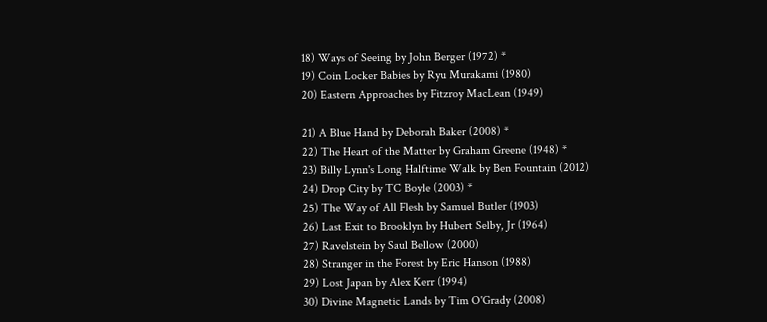18) Ways of Seeing by John Berger (1972) *
19) Coin Locker Babies by Ryu Murakami (1980)
20) Eastern Approaches by Fitzroy MacLean (1949)

21) A Blue Hand by Deborah Baker (2008) *
22) The Heart of the Matter by Graham Greene (1948) *
23) Billy Lynn's Long Halftime Walk by Ben Fountain (2012)
24) Drop City by TC Boyle (2003) *
25) The Way of All Flesh by Samuel Butler (1903)
26) Last Exit to Brooklyn by Hubert Selby, Jr (1964)
27) Ravelstein by Saul Bellow (2000)
28) Stranger in the Forest by Eric Hanson (1988)
29) Lost Japan by Alex Kerr (1994)
30) Divine Magnetic Lands by Tim O'Grady (2008)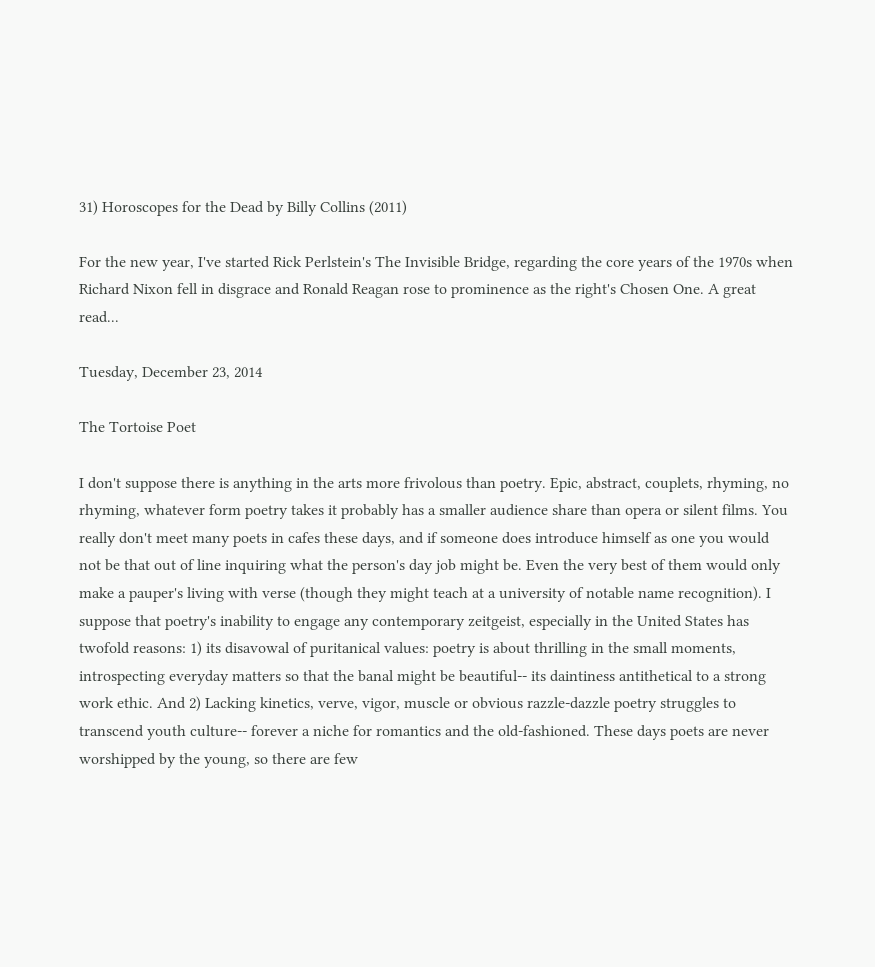31) Horoscopes for the Dead by Billy Collins (2011)

For the new year, I've started Rick Perlstein's The Invisible Bridge, regarding the core years of the 1970s when Richard Nixon fell in disgrace and Ronald Reagan rose to prominence as the right's Chosen One. A great read...

Tuesday, December 23, 2014

The Tortoise Poet

I don't suppose there is anything in the arts more frivolous than poetry. Epic, abstract, couplets, rhyming, no rhyming, whatever form poetry takes it probably has a smaller audience share than opera or silent films. You really don't meet many poets in cafes these days, and if someone does introduce himself as one you would not be that out of line inquiring what the person's day job might be. Even the very best of them would only make a pauper's living with verse (though they might teach at a university of notable name recognition). I suppose that poetry's inability to engage any contemporary zeitgeist, especially in the United States has twofold reasons: 1) its disavowal of puritanical values: poetry is about thrilling in the small moments, introspecting everyday matters so that the banal might be beautiful-- its daintiness antithetical to a strong work ethic. And 2) Lacking kinetics, verve, vigor, muscle or obvious razzle-dazzle poetry struggles to transcend youth culture-- forever a niche for romantics and the old-fashioned. These days poets are never worshipped by the young, so there are few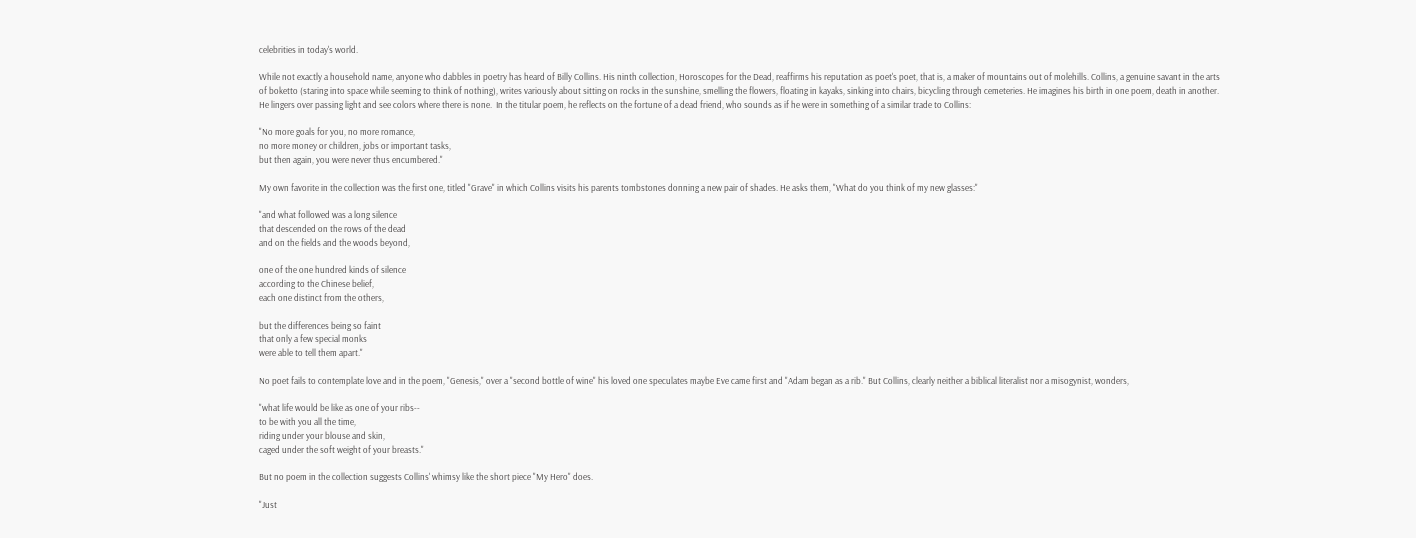celebrities in today's world.

While not exactly a household name, anyone who dabbles in poetry has heard of Billy Collins. His ninth collection, Horoscopes for the Dead, reaffirms his reputation as poet's poet, that is, a maker of mountains out of molehills. Collins, a genuine savant in the arts of boketto (staring into space while seeming to think of nothing), writes variously about sitting on rocks in the sunshine, smelling the flowers, floating in kayaks, sinking into chairs, bicycling through cemeteries. He imagines his birth in one poem, death in another. He lingers over passing light and see colors where there is none.  In the titular poem, he reflects on the fortune of a dead friend, who sounds as if he were in something of a similar trade to Collins:

"No more goals for you, no more romance,
no more money or children, jobs or important tasks,
but then again, you were never thus encumbered."

My own favorite in the collection was the first one, titled "Grave" in which Collins visits his parents tombstones donning a new pair of shades. He asks them, "What do you think of my new glasses:"

"and what followed was a long silence
that descended on the rows of the dead
and on the fields and the woods beyond,

one of the one hundred kinds of silence
according to the Chinese belief,
each one distinct from the others,

but the differences being so faint
that only a few special monks
were able to tell them apart."

No poet fails to contemplate love and in the poem, "Genesis," over a "second bottle of wine" his loved one speculates maybe Eve came first and "Adam began as a rib." But Collins, clearly neither a biblical literalist nor a misogynist, wonders,

"what life would be like as one of your ribs--
to be with you all the time,
riding under your blouse and skin,
caged under the soft weight of your breasts."

But no poem in the collection suggests Collins' whimsy like the short piece "My Hero" does.

"Just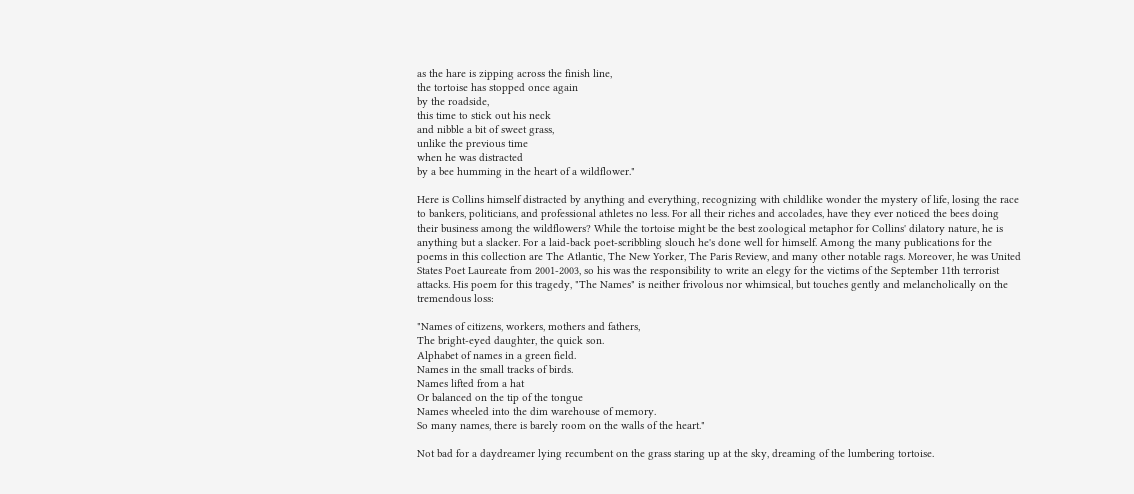as the hare is zipping across the finish line,
the tortoise has stopped once again
by the roadside,
this time to stick out his neck
and nibble a bit of sweet grass,
unlike the previous time
when he was distracted
by a bee humming in the heart of a wildflower."

Here is Collins himself distracted by anything and everything, recognizing with childlike wonder the mystery of life, losing the race to bankers, politicians, and professional athletes no less. For all their riches and accolades, have they ever noticed the bees doing their business among the wildflowers? While the tortoise might be the best zoological metaphor for Collins' dilatory nature, he is anything but a slacker. For a laid-back poet-scribbling slouch he's done well for himself. Among the many publications for the poems in this collection are The Atlantic, The New Yorker, The Paris Review, and many other notable rags. Moreover, he was United States Poet Laureate from 2001-2003, so his was the responsibility to write an elegy for the victims of the September 11th terrorist attacks. His poem for this tragedy, "The Names" is neither frivolous nor whimsical, but touches gently and melancholically on the tremendous loss:

"Names of citizens, workers, mothers and fathers,
The bright-eyed daughter, the quick son.
Alphabet of names in a green field.
Names in the small tracks of birds.
Names lifted from a hat
Or balanced on the tip of the tongue
Names wheeled into the dim warehouse of memory.
So many names, there is barely room on the walls of the heart."

Not bad for a daydreamer lying recumbent on the grass staring up at the sky, dreaming of the lumbering tortoise.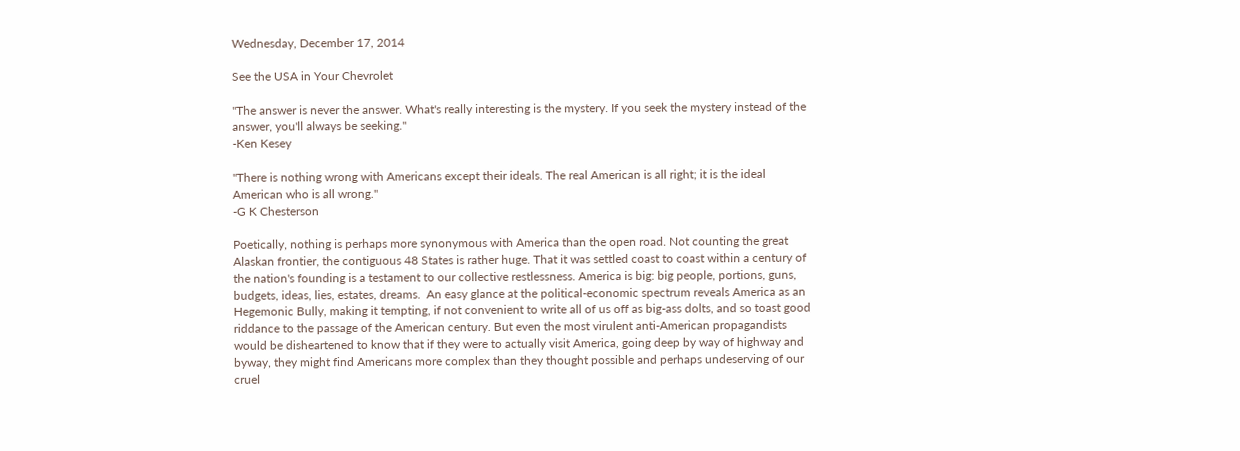Wednesday, December 17, 2014

See the USA in Your Chevrolet

"The answer is never the answer. What's really interesting is the mystery. If you seek the mystery instead of the answer, you'll always be seeking."
-Ken Kesey

"There is nothing wrong with Americans except their ideals. The real American is all right; it is the ideal American who is all wrong."
-G K Chesterson

Poetically, nothing is perhaps more synonymous with America than the open road. Not counting the great Alaskan frontier, the contiguous 48 States is rather huge. That it was settled coast to coast within a century of the nation's founding is a testament to our collective restlessness. America is big: big people, portions, guns, budgets, ideas, lies, estates, dreams.  An easy glance at the political-economic spectrum reveals America as an Hegemonic Bully, making it tempting, if not convenient to write all of us off as big-ass dolts, and so toast good riddance to the passage of the American century. But even the most virulent anti-American propagandists would be disheartened to know that if they were to actually visit America, going deep by way of highway and byway, they might find Americans more complex than they thought possible and perhaps undeserving of our cruel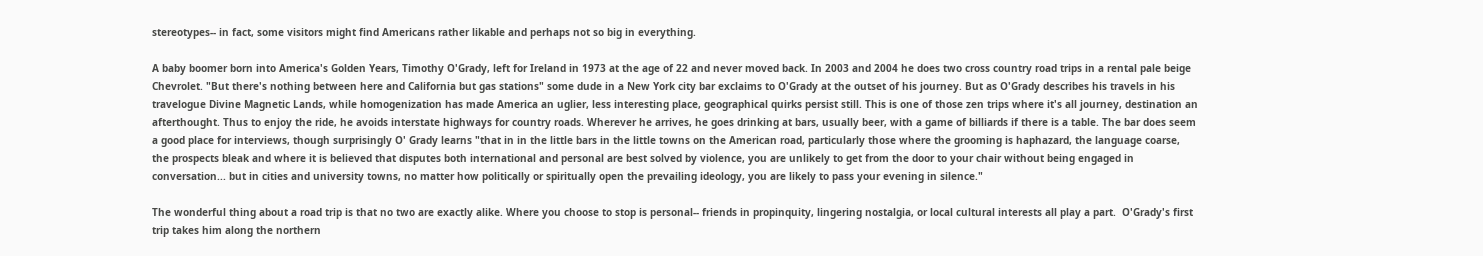stereotypes-- in fact, some visitors might find Americans rather likable and perhaps not so big in everything.

A baby boomer born into America's Golden Years, Timothy O'Grady, left for Ireland in 1973 at the age of 22 and never moved back. In 2003 and 2004 he does two cross country road trips in a rental pale beige Chevrolet. "But there's nothing between here and California but gas stations" some dude in a New York city bar exclaims to O'Grady at the outset of his journey. But as O'Grady describes his travels in his travelogue Divine Magnetic Lands, while homogenization has made America an uglier, less interesting place, geographical quirks persist still. This is one of those zen trips where it's all journey, destination an afterthought. Thus to enjoy the ride, he avoids interstate highways for country roads. Wherever he arrives, he goes drinking at bars, usually beer, with a game of billiards if there is a table. The bar does seem a good place for interviews, though surprisingly O' Grady learns "that in in the little bars in the little towns on the American road, particularly those where the grooming is haphazard, the language coarse, the prospects bleak and where it is believed that disputes both international and personal are best solved by violence, you are unlikely to get from the door to your chair without being engaged in conversation... but in cities and university towns, no matter how politically or spiritually open the prevailing ideology, you are likely to pass your evening in silence."

The wonderful thing about a road trip is that no two are exactly alike. Where you choose to stop is personal-- friends in propinquity, lingering nostalgia, or local cultural interests all play a part.  O'Grady's first trip takes him along the northern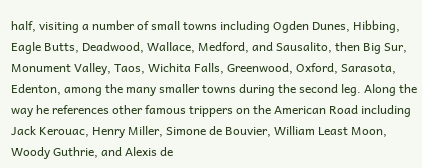half, visiting a number of small towns including Ogden Dunes, Hibbing, Eagle Butts, Deadwood, Wallace, Medford, and Sausalito, then Big Sur, Monument Valley, Taos, Wichita Falls, Greenwood, Oxford, Sarasota, Edenton, among the many smaller towns during the second leg. Along the way he references other famous trippers on the American Road including Jack Kerouac, Henry Miller, Simone de Bouvier, William Least Moon, Woody Guthrie, and Alexis de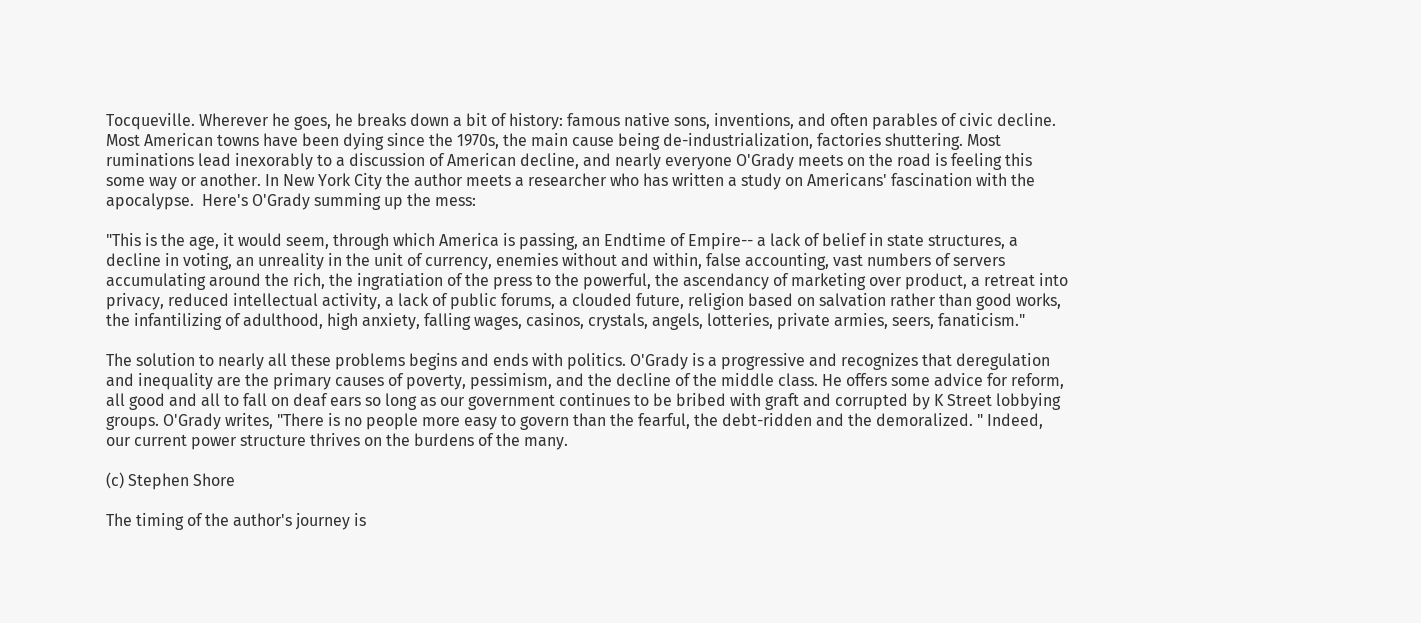Tocqueville. Wherever he goes, he breaks down a bit of history: famous native sons, inventions, and often parables of civic decline. Most American towns have been dying since the 1970s, the main cause being de-industrialization, factories shuttering. Most ruminations lead inexorably to a discussion of American decline, and nearly everyone O'Grady meets on the road is feeling this some way or another. In New York City the author meets a researcher who has written a study on Americans' fascination with the apocalypse.  Here's O'Grady summing up the mess:

"This is the age, it would seem, through which America is passing, an Endtime of Empire-- a lack of belief in state structures, a decline in voting, an unreality in the unit of currency, enemies without and within, false accounting, vast numbers of servers accumulating around the rich, the ingratiation of the press to the powerful, the ascendancy of marketing over product, a retreat into privacy, reduced intellectual activity, a lack of public forums, a clouded future, religion based on salvation rather than good works, the infantilizing of adulthood, high anxiety, falling wages, casinos, crystals, angels, lotteries, private armies, seers, fanaticism."

The solution to nearly all these problems begins and ends with politics. O'Grady is a progressive and recognizes that deregulation and inequality are the primary causes of poverty, pessimism, and the decline of the middle class. He offers some advice for reform, all good and all to fall on deaf ears so long as our government continues to be bribed with graft and corrupted by K Street lobbying groups. O'Grady writes, "There is no people more easy to govern than the fearful, the debt-ridden and the demoralized. " Indeed, our current power structure thrives on the burdens of the many.

(c) Stephen Shore

The timing of the author's journey is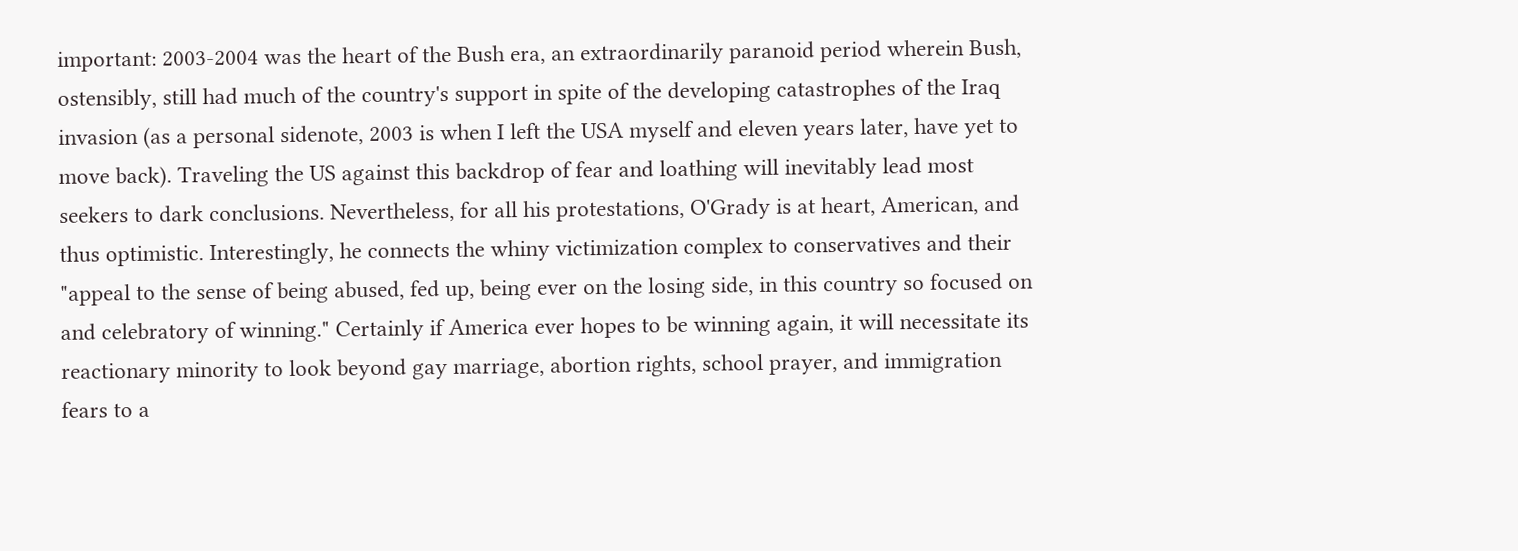important: 2003-2004 was the heart of the Bush era, an extraordinarily paranoid period wherein Bush, ostensibly, still had much of the country's support in spite of the developing catastrophes of the Iraq invasion (as a personal sidenote, 2003 is when I left the USA myself and eleven years later, have yet to move back). Traveling the US against this backdrop of fear and loathing will inevitably lead most seekers to dark conclusions. Nevertheless, for all his protestations, O'Grady is at heart, American, and thus optimistic. Interestingly, he connects the whiny victimization complex to conservatives and their "appeal to the sense of being abused, fed up, being ever on the losing side, in this country so focused on and celebratory of winning." Certainly if America ever hopes to be winning again, it will necessitate its reactionary minority to look beyond gay marriage, abortion rights, school prayer, and immigration fears to a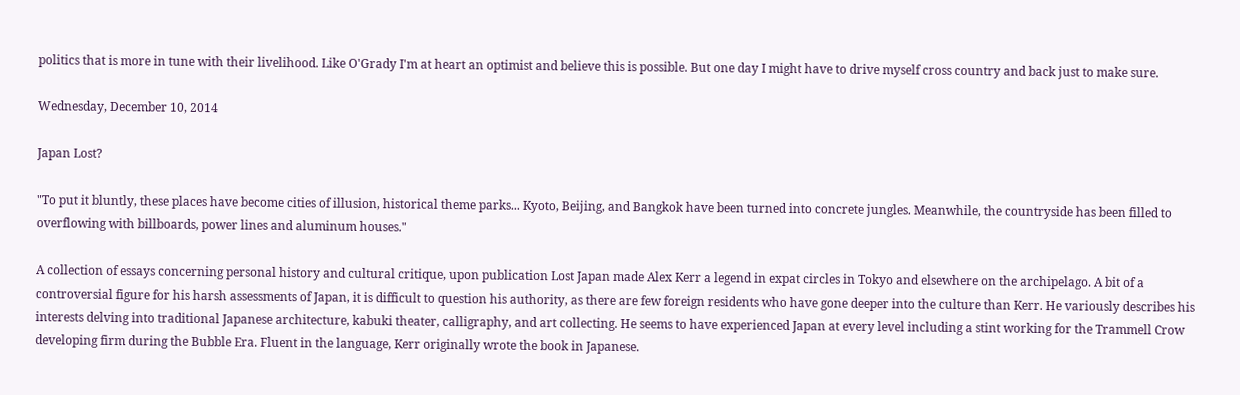politics that is more in tune with their livelihood. Like O'Grady I'm at heart an optimist and believe this is possible. But one day I might have to drive myself cross country and back just to make sure.

Wednesday, December 10, 2014

Japan Lost?

"To put it bluntly, these places have become cities of illusion, historical theme parks... Kyoto, Beijing, and Bangkok have been turned into concrete jungles. Meanwhile, the countryside has been filled to overflowing with billboards, power lines and aluminum houses."

A collection of essays concerning personal history and cultural critique, upon publication Lost Japan made Alex Kerr a legend in expat circles in Tokyo and elsewhere on the archipelago. A bit of a controversial figure for his harsh assessments of Japan, it is difficult to question his authority, as there are few foreign residents who have gone deeper into the culture than Kerr. He variously describes his interests delving into traditional Japanese architecture, kabuki theater, calligraphy, and art collecting. He seems to have experienced Japan at every level including a stint working for the Trammell Crow developing firm during the Bubble Era. Fluent in the language, Kerr originally wrote the book in Japanese.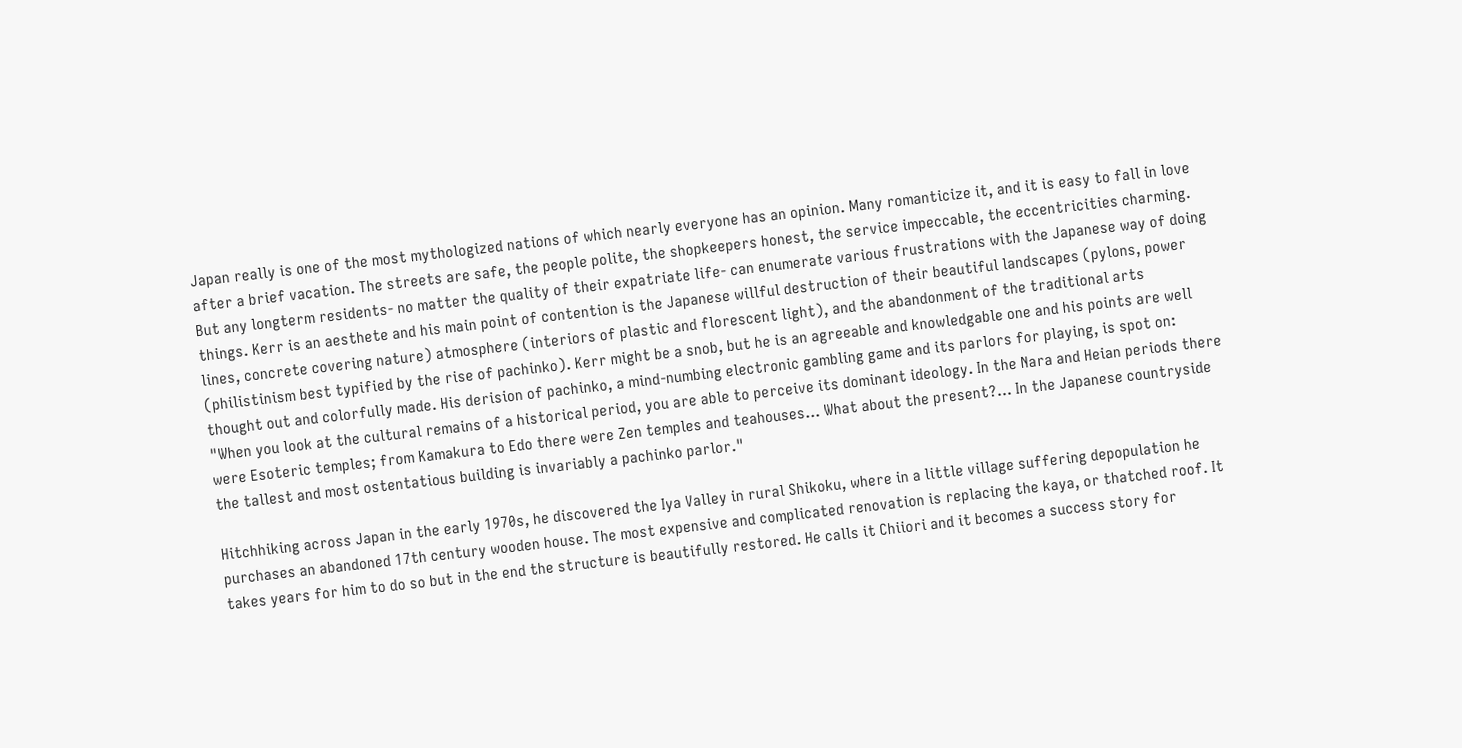Japan really is one of the most mythologized nations of which nearly everyone has an opinion. Many romanticize it, and it is easy to fall in love after a brief vacation. The streets are safe, the people polite, the shopkeepers honest, the service impeccable, the eccentricities charming. But any longterm residents- no matter the quality of their expatriate life- can enumerate various frustrations with the Japanese way of doing things. Kerr is an aesthete and his main point of contention is the Japanese willful destruction of their beautiful landscapes (pylons, power lines, concrete covering nature) atmosphere (interiors of plastic and florescent light), and the abandonment of the traditional arts (philistinism best typified by the rise of pachinko). Kerr might be a snob, but he is an agreeable and knowledgable one and his points are well thought out and colorfully made. His derision of pachinko, a mind-numbing electronic gambling game and its parlors for playing, is spot on: "When you look at the cultural remains of a historical period, you are able to perceive its dominant ideology. In the Nara and Heian periods there were Esoteric temples; from Kamakura to Edo there were Zen temples and teahouses... What about the present?... In the Japanese countryside the tallest and most ostentatious building is invariably a pachinko parlor."

Hitchhiking across Japan in the early 1970s, he discovered the Iya Valley in rural Shikoku, where in a little village suffering depopulation he purchases an abandoned 17th century wooden house. The most expensive and complicated renovation is replacing the kaya, or thatched roof. It takes years for him to do so but in the end the structure is beautifully restored. He calls it Chiiori and it becomes a success story for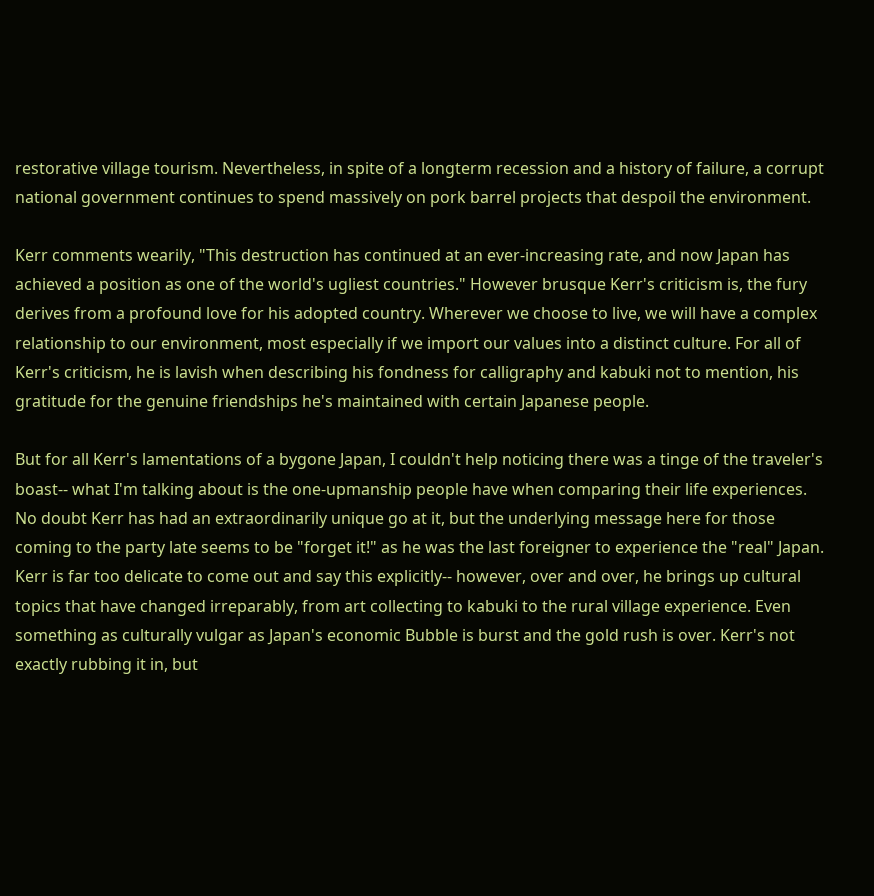restorative village tourism. Nevertheless, in spite of a longterm recession and a history of failure, a corrupt national government continues to spend massively on pork barrel projects that despoil the environment.

Kerr comments wearily, "This destruction has continued at an ever-increasing rate, and now Japan has achieved a position as one of the world's ugliest countries." However brusque Kerr's criticism is, the fury derives from a profound love for his adopted country. Wherever we choose to live, we will have a complex relationship to our environment, most especially if we import our values into a distinct culture. For all of Kerr's criticism, he is lavish when describing his fondness for calligraphy and kabuki not to mention, his gratitude for the genuine friendships he's maintained with certain Japanese people.

But for all Kerr's lamentations of a bygone Japan, I couldn't help noticing there was a tinge of the traveler's boast-- what I'm talking about is the one-upmanship people have when comparing their life experiences. No doubt Kerr has had an extraordinarily unique go at it, but the underlying message here for those coming to the party late seems to be "forget it!" as he was the last foreigner to experience the "real" Japan. Kerr is far too delicate to come out and say this explicitly-- however, over and over, he brings up cultural topics that have changed irreparably, from art collecting to kabuki to the rural village experience. Even something as culturally vulgar as Japan's economic Bubble is burst and the gold rush is over. Kerr's not exactly rubbing it in, but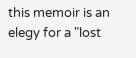this memoir is an elegy for a "lost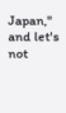Japan," and let's not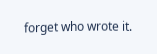forget who wrote it.